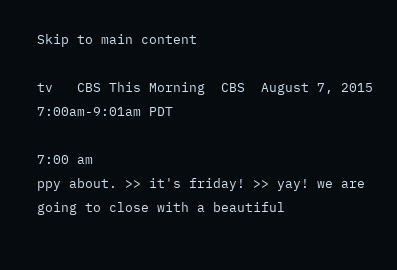Skip to main content

tv   CBS This Morning  CBS  August 7, 2015 7:00am-9:01am PDT

7:00 am
ppy about. >> it's friday! >> yay! we are going to close with a beautiful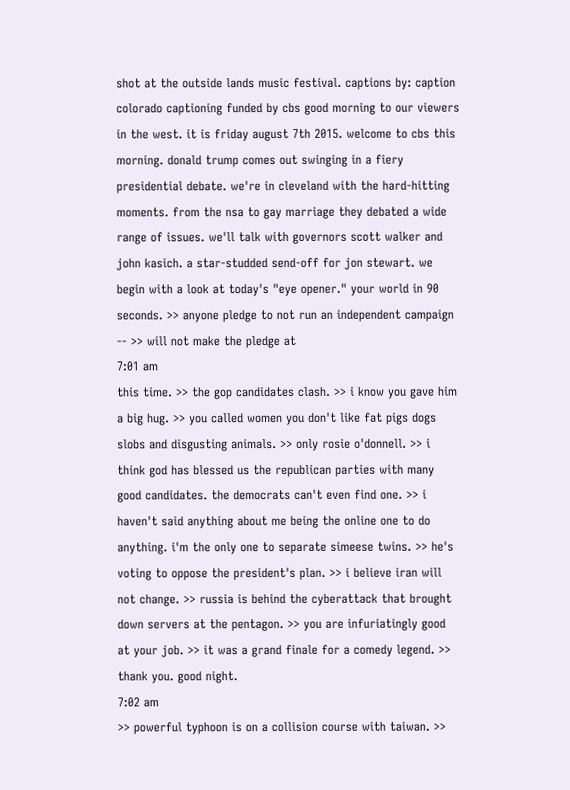shot at the outside lands music festival. captions by: caption colorado captioning funded by cbs good morning to our viewers in the west. it is friday august 7th 2015. welcome to cbs this morning. donald trump comes out swinging in a fiery presidential debate. we're in cleveland with the hard-hitting moments. from the nsa to gay marriage they debated a wide range of issues. we'll talk with governors scott walker and john kasich. a star-studded send-off for jon stewart. we begin with a look at today's "eye opener." your world in 90 seconds. >> anyone pledge to not run an independent campaign -- >> will not make the pledge at
7:01 am
this time. >> the gop candidates clash. >> i know you gave him a big hug. >> you called women you don't like fat pigs dogs slobs and disgusting animals. >> only rosie o'donnell. >> i think god has blessed us the republican parties with many good candidates. the democrats can't even find one. >> i haven't said anything about me being the online one to do anything. i'm the only one to separate simeese twins. >> he's voting to oppose the president's plan. >> i believe iran will not change. >> russia is behind the cyberattack that brought down servers at the pentagon. >> you are infuriatingly good at your job. >> it was a grand finale for a comedy legend. >> thank you. good night.
7:02 am
>> powerful typhoon is on a collision course with taiwan. >>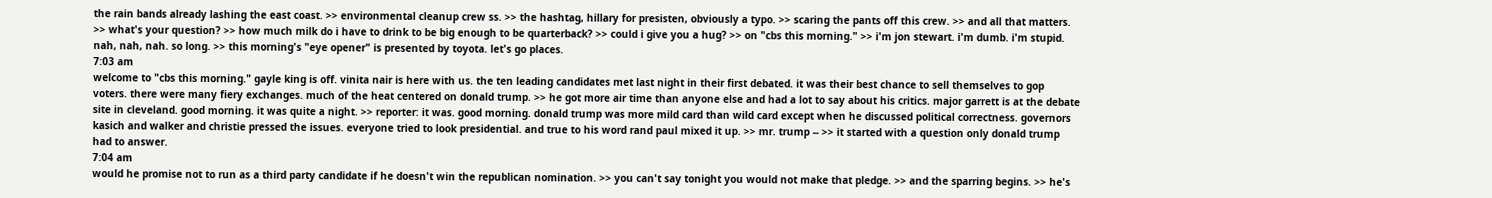the rain bands already lashing the east coast. >> environmental cleanup crew ss. >> the hashtag, hillary for presisten, obviously a typo. >> scaring the pants off this crew. >> and all that matters. >> what's your question? >> how much milk do i have to drink to be big enough to be quarterback? >> could i give you a hug? >> on "cbs this morning." >> i'm jon stewart. i'm dumb. i'm stupid. nah, nah, nah. so long. >> this morning's "eye opener" is presented by toyota. let's go places.
7:03 am
welcome to "cbs this morning." gayle king is off. vinita nair is here with us. the ten leading candidates met last night in their first debated. it was their best chance to sell themselves to gop voters. there were many fiery exchanges. much of the heat centered on donald trump. >> he got more air time than anyone else and had a lot to say about his critics. major garrett is at the debate site in cleveland. good morning. it was quite a night. >> reporter: it was. good morning. donald trump was more mild card than wild card except when he discussed political correctness. governors kasich and walker and christie pressed the issues. everyone tried to look presidential. and true to his word rand paul mixed it up. >> mr. trump -- >> it started with a question only donald trump had to answer.
7:04 am
would he promise not to run as a third party candidate if he doesn't win the republican nomination. >> you can't say tonight you would not make that pledge. >> and the sparring begins. >> he's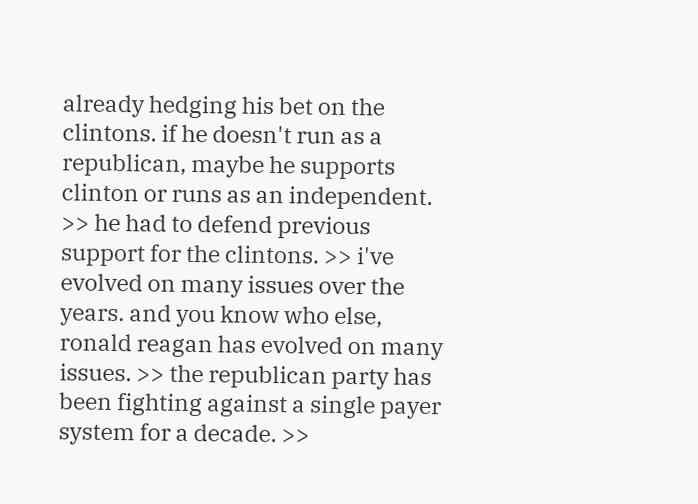already hedging his bet on the clintons. if he doesn't run as a republican, maybe he supports clinton or runs as an independent. >> he had to defend previous support for the clintons. >> i've evolved on many issues over the years. and you know who else, ronald reagan has evolved on many issues. >> the republican party has been fighting against a single payer system for a decade. >>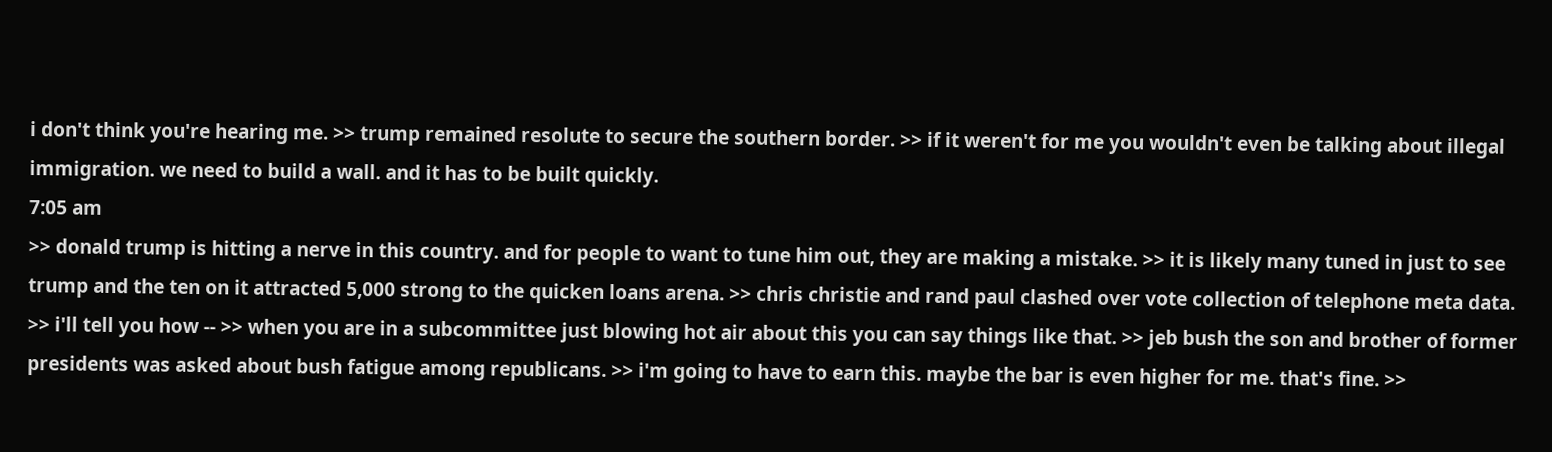i don't think you're hearing me. >> trump remained resolute to secure the southern border. >> if it weren't for me you wouldn't even be talking about illegal immigration. we need to build a wall. and it has to be built quickly.
7:05 am
>> donald trump is hitting a nerve in this country. and for people to want to tune him out, they are making a mistake. >> it is likely many tuned in just to see trump and the ten on it attracted 5,000 strong to the quicken loans arena. >> chris christie and rand paul clashed over vote collection of telephone meta data. >> i'll tell you how -- >> when you are in a subcommittee just blowing hot air about this you can say things like that. >> jeb bush the son and brother of former presidents was asked about bush fatigue among republicans. >> i'm going to have to earn this. maybe the bar is even higher for me. that's fine. >>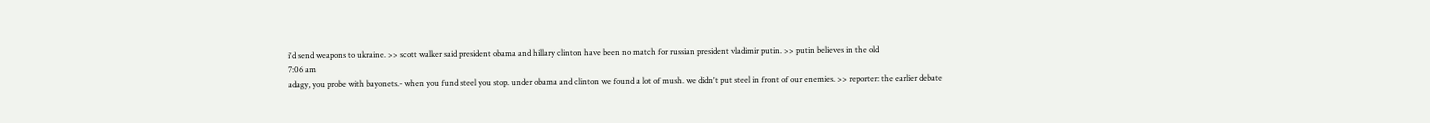i'd send weapons to ukraine. >> scott walker said president obama and hillary clinton have been no match for russian president vladimir putin. >> putin believes in the old
7:06 am
adagy, you probe with bayonets.- when you fund steel you stop. under obama and clinton we found a lot of mush. we didn't put steel in front of our enemies. >> reporter: the earlier debate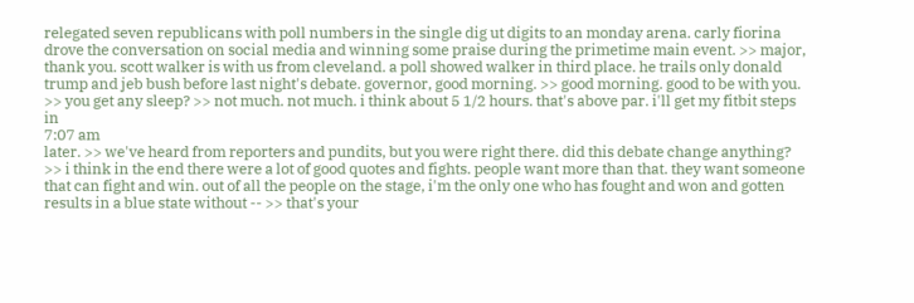relegated seven republicans with poll numbers in the single dig ut digits to an monday arena. carly fiorina drove the conversation on social media and winning some praise during the primetime main event. >> major, thank you. scott walker is with us from cleveland. a poll showed walker in third place. he trails only donald trump and jeb bush before last night's debate. governor, good morning. >> good morning. good to be with you. >> you get any sleep? >> not much. not much. i think about 5 1/2 hours. that's above par. i'll get my fitbit steps in
7:07 am
later. >> we've heard from reporters and pundits, but you were right there. did this debate change anything? >> i think in the end there were a lot of good quotes and fights. people want more than that. they want someone that can fight and win. out of all the people on the stage, i'm the only one who has fought and won and gotten results in a blue state without -- >> that's your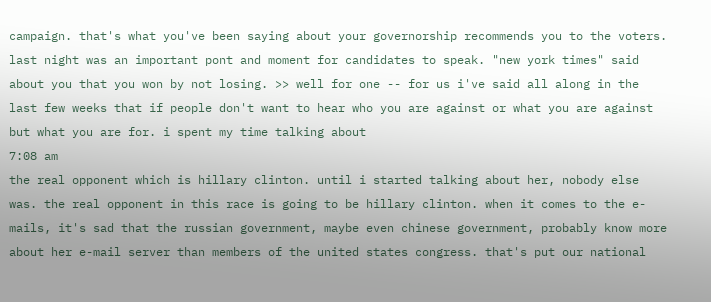campaign. that's what you've been saying about your governorship recommends you to the voters. last night was an important pont and moment for candidates to speak. "new york times" said about you that you won by not losing. >> well for one -- for us i've said all along in the last few weeks that if people don't want to hear who you are against or what you are against but what you are for. i spent my time talking about
7:08 am
the real opponent which is hillary clinton. until i started talking about her, nobody else was. the real opponent in this race is going to be hillary clinton. when it comes to the e-mails, it's sad that the russian government, maybe even chinese government, probably know more about her e-mail server than members of the united states congress. that's put our national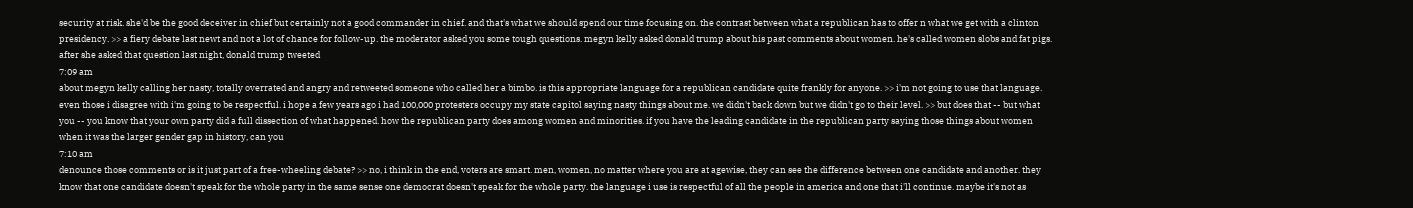security at risk. she'd be the good deceiver in chief but certainly not a good commander in chief. and that's what we should spend our time focusing on. the contrast between what a republican has to offer n what we get with a clinton presidency. >> a fiery debate last newt and not a lot of chance for follow-up. the moderator asked you some tough questions. megyn kelly asked donald trump about his past comments about women. he's called women slobs and fat pigs. after she asked that question last night, donald trump tweeted
7:09 am
about megyn kelly calling her nasty, totally overrated and angry and retweeted someone who called her a bimbo. is this appropriate language for a republican candidate quite frankly for anyone. >> i'm not going to use that language. even those i disagree with i'm going to be respectful. i hope a few years ago i had 100,000 protesters occupy my state capitol saying nasty things about me. we didn't back down but we didn't go to their level. >> but does that -- but what you -- you know that your own party did a full dissection of what happened. how the republican party does among women and minorities. if you have the leading candidate in the republican party saying those things about women when it was the larger gender gap in history, can you
7:10 am
denounce those comments or is it just part of a free-wheeling debate? >> no, i think in the end, voters are smart. men, women, no matter where you are at agewise, they can see the difference between one candidate and another. they know that one candidate doesn't speak for the whole party in the same sense one democrat doesn't speak for the whole party. the language i use is respectful of all the people in america and one that i'll continue. maybe it's not as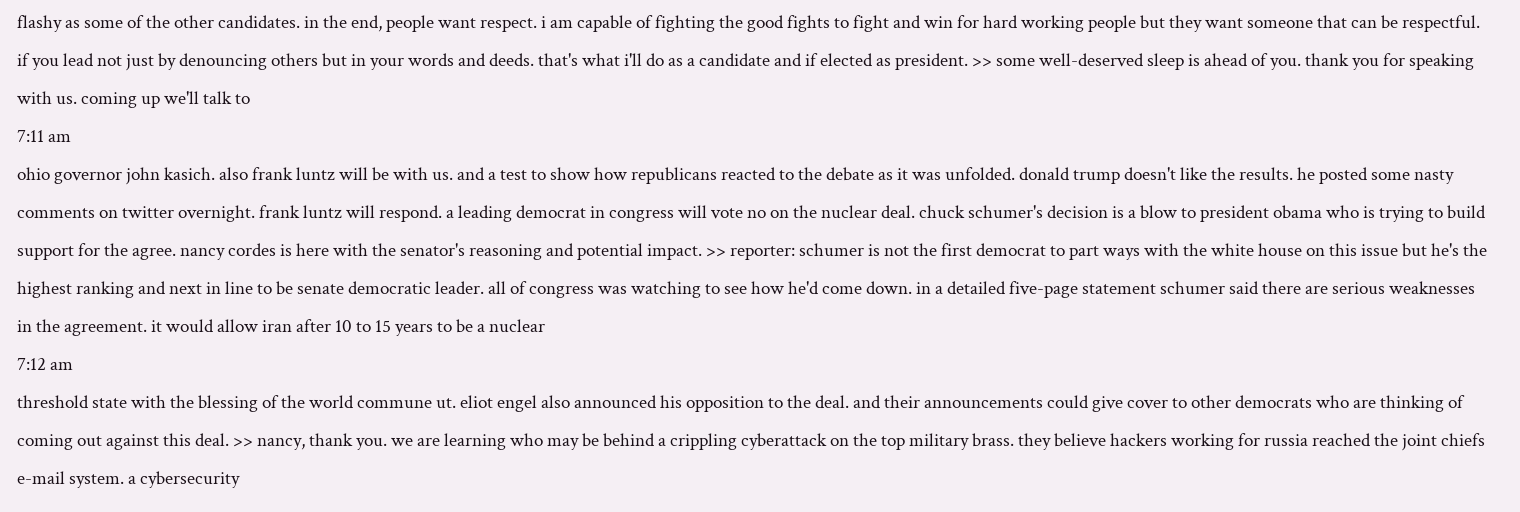flashy as some of the other candidates. in the end, people want respect. i am capable of fighting the good fights to fight and win for hard working people but they want someone that can be respectful. if you lead not just by denouncing others but in your words and deeds. that's what i'll do as a candidate and if elected as president. >> some well-deserved sleep is ahead of you. thank you for speaking with us. coming up we'll talk to
7:11 am
ohio governor john kasich. also frank luntz will be with us. and a test to show how republicans reacted to the debate as it was unfolded. donald trump doesn't like the results. he posted some nasty comments on twitter overnight. frank luntz will respond. a leading democrat in congress will vote no on the nuclear deal. chuck schumer's decision is a blow to president obama who is trying to build support for the agree. nancy cordes is here with the senator's reasoning and potential impact. >> reporter: schumer is not the first democrat to part ways with the white house on this issue but he's the highest ranking and next in line to be senate democratic leader. all of congress was watching to see how he'd come down. in a detailed five-page statement schumer said there are serious weaknesses in the agreement. it would allow iran after 10 to 15 years to be a nuclear
7:12 am
threshold state with the blessing of the world commune ut. eliot engel also announced his opposition to the deal. and their announcements could give cover to other democrats who are thinking of coming out against this deal. >> nancy, thank you. we are learning who may be behind a crippling cyberattack on the top military brass. they believe hackers working for russia reached the joint chiefs e-mail system. a cybersecurity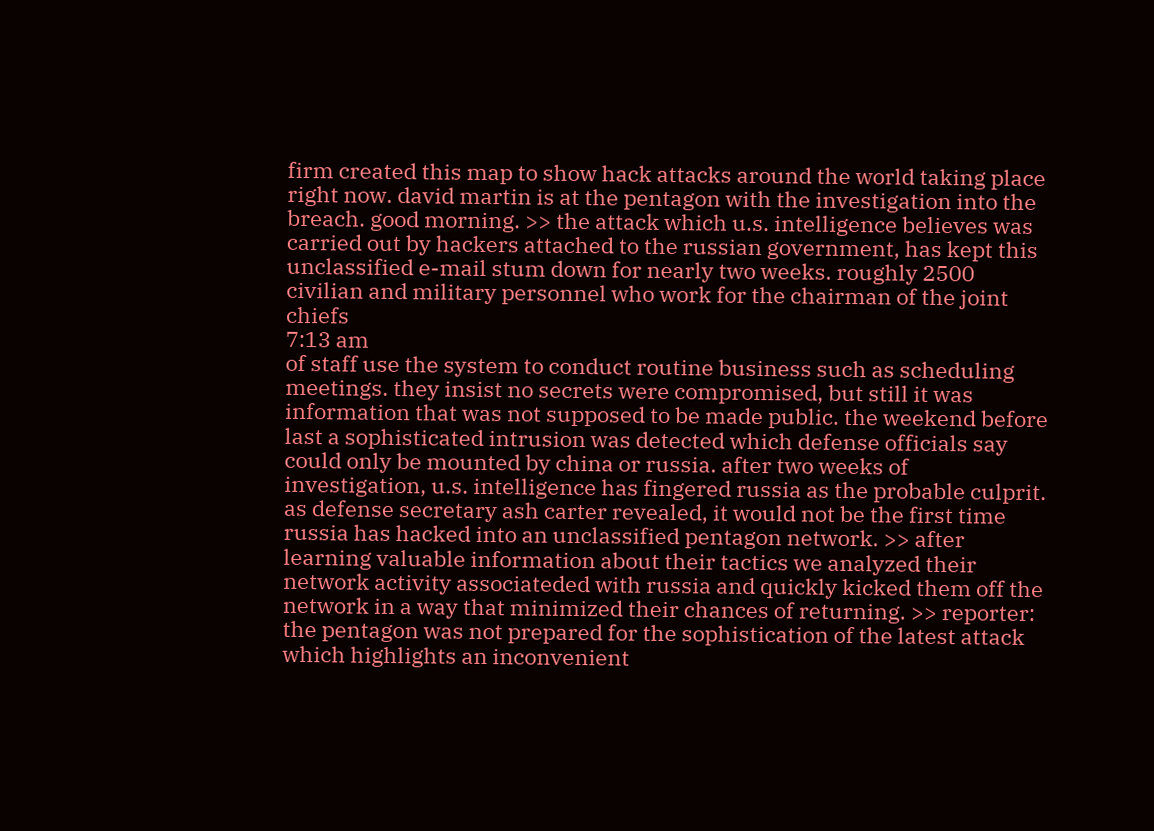firm created this map to show hack attacks around the world taking place right now. david martin is at the pentagon with the investigation into the breach. good morning. >> the attack which u.s. intelligence believes was carried out by hackers attached to the russian government, has kept this unclassified e-mail stum down for nearly two weeks. roughly 2500 civilian and military personnel who work for the chairman of the joint chiefs
7:13 am
of staff use the system to conduct routine business such as scheduling meetings. they insist no secrets were compromised, but still it was information that was not supposed to be made public. the weekend before last a sophisticated intrusion was detected which defense officials say could only be mounted by china or russia. after two weeks of investigation, u.s. intelligence has fingered russia as the probable culprit. as defense secretary ash carter revealed, it would not be the first time russia has hacked into an unclassified pentagon network. >> after learning valuable information about their tactics we analyzed their network activity associateded with russia and quickly kicked them off the network in a way that minimized their chances of returning. >> reporter: the pentagon was not prepared for the sophistication of the latest attack which highlights an inconvenient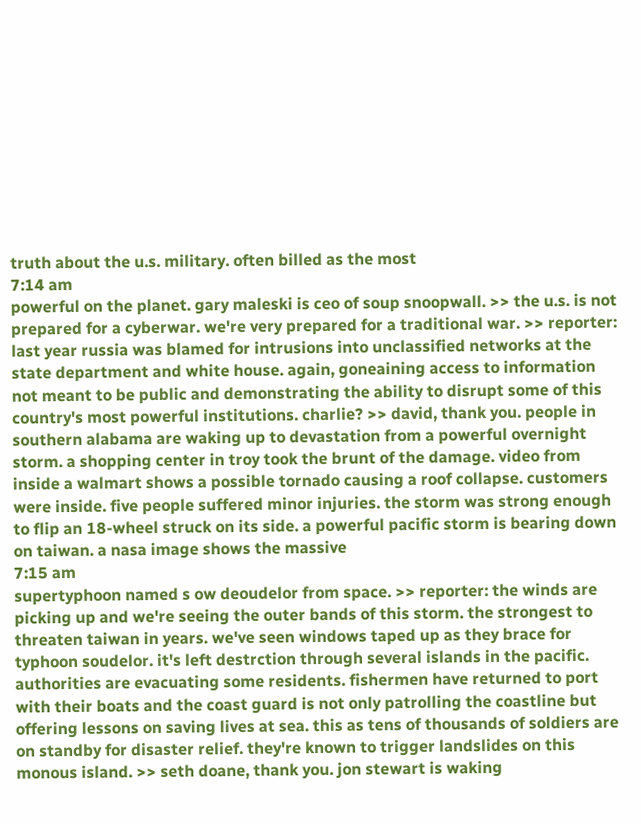truth about the u.s. military. often billed as the most
7:14 am
powerful on the planet. gary maleski is ceo of soup snoopwall. >> the u.s. is not prepared for a cyberwar. we're very prepared for a traditional war. >> reporter: last year russia was blamed for intrusions into unclassified networks at the state department and white house. again, goneaining access to information not meant to be public and demonstrating the ability to disrupt some of this country's most powerful institutions. charlie? >> david, thank you. people in southern alabama are waking up to devastation from a powerful overnight storm. a shopping center in troy took the brunt of the damage. video from inside a walmart shows a possible tornado causing a roof collapse. customers were inside. five people suffered minor injuries. the storm was strong enough to flip an 18-wheel struck on its side. a powerful pacific storm is bearing down on taiwan. a nasa image shows the massive
7:15 am
supertyphoon named s ow deoudelor from space. >> reporter: the winds are picking up and we're seeing the outer bands of this storm. the strongest to threaten taiwan in years. we've seen windows taped up as they brace for typhoon soudelor. it's left destrction through several islands in the pacific. authorities are evacuating some residents. fishermen have returned to port with their boats and the coast guard is not only patrolling the coastline but offering lessons on saving lives at sea. this as tens of thousands of soldiers are on standby for disaster relief. they're known to trigger landslides on this monous island. >> seth doane, thank you. jon stewart is waking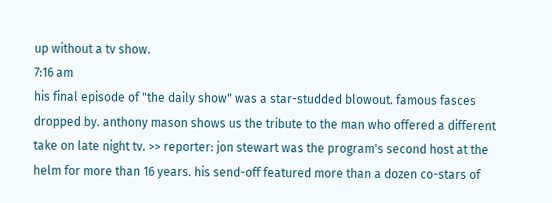up without a tv show.
7:16 am
his final episode of "the daily show" was a star-studded blowout. famous fasces dropped by. anthony mason shows us the tribute to the man who offered a different take on late night tv. >> reporter: jon stewart was the program's second host at the helm for more than 16 years. his send-off featured more than a dozen co-stars of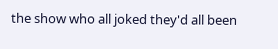the show who all joked they'd all been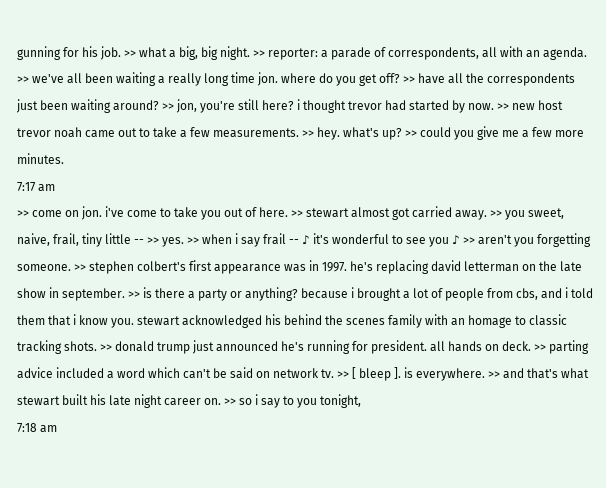gunning for his job. >> what a big, big night. >> reporter: a parade of correspondents, all with an agenda. >> we've all been waiting a really long time jon. where do you get off? >> have all the correspondents just been waiting around? >> jon, you're still here? i thought trevor had started by now. >> new host trevor noah came out to take a few measurements. >> hey. what's up? >> could you give me a few more minutes.
7:17 am
>> come on jon. i've come to take you out of here. >> stewart almost got carried away. >> you sweet, naive, frail, tiny little -- >> yes. >> when i say frail -- ♪ it's wonderful to see you ♪ >> aren't you forgetting someone. >> stephen colbert's first appearance was in 1997. he's replacing david letterman on the late show in september. >> is there a party or anything? because i brought a lot of people from cbs, and i told them that i know you. stewart acknowledged his behind the scenes family with an homage to classic tracking shots. >> donald trump just announced he's running for president. all hands on deck. >> parting advice included a word which can't be said on network tv. >> [ bleep ]. is everywhere. >> and that's what stewart built his late night career on. >> so i say to you tonight,
7:18 am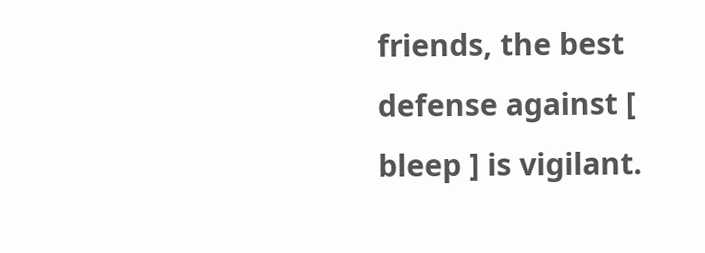friends, the best defense against [ bleep ] is vigilant.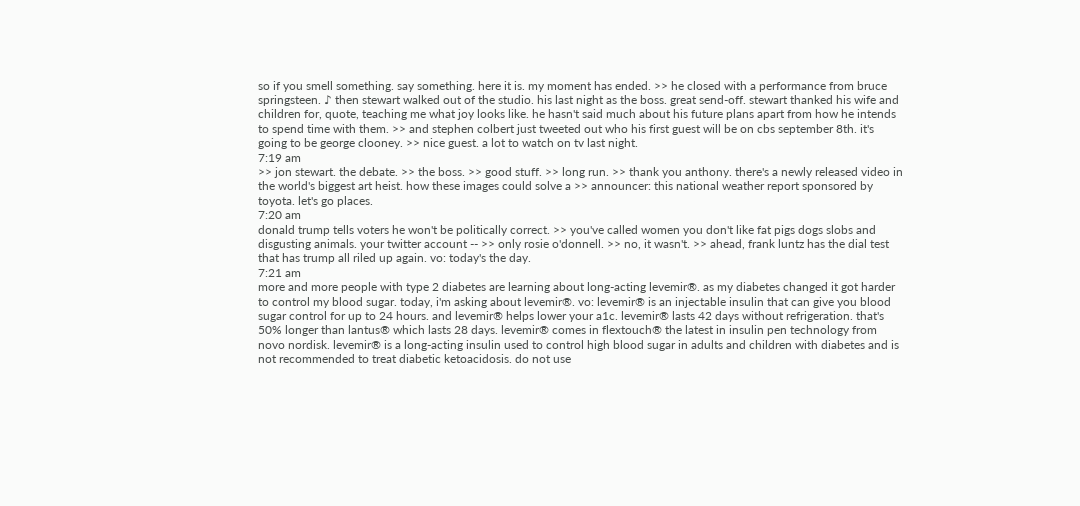so if you smell something. say something. here it is. my moment has ended. >> he closed with a performance from bruce springsteen. ♪ then stewart walked out of the studio. his last night as the boss. great send-off. stewart thanked his wife and children for, quote, teaching me what joy looks like. he hasn't said much about his future plans apart from how he intends to spend time with them. >> and stephen colbert just tweeted out who his first guest will be on cbs september 8th. it's going to be george clooney. >> nice guest. a lot to watch on tv last night.
7:19 am
>> jon stewart. the debate. >> the boss. >> good stuff. >> long run. >> thank you anthony. there's a newly released video in the world's biggest art heist. how these images could solve a >> announcer: this national weather report sponsored by toyota. let's go places.
7:20 am
donald trump tells voters he won't be politically correct. >> you've called women you don't like fat pigs dogs slobs and disgusting animals. your twitter account -- >> only rosie o'donnell. >> no, it wasn't. >> ahead, frank luntz has the dial test that has trump all riled up again. vo: today's the day.
7:21 am
more and more people with type 2 diabetes are learning about long-acting levemir®. as my diabetes changed it got harder to control my blood sugar. today, i'm asking about levemir®. vo: levemir® is an injectable insulin that can give you blood sugar control for up to 24 hours. and levemir® helps lower your a1c. levemir® lasts 42 days without refrigeration. that's 50% longer than lantus® which lasts 28 days. levemir® comes in flextouch® the latest in insulin pen technology from novo nordisk. levemir® is a long-acting insulin used to control high blood sugar in adults and children with diabetes and is not recommended to treat diabetic ketoacidosis. do not use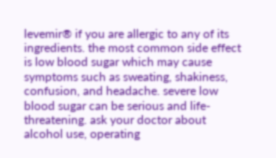levemir® if you are allergic to any of its ingredients. the most common side effect is low blood sugar which may cause symptoms such as sweating, shakiness, confusion, and headache. severe low blood sugar can be serious and life-threatening. ask your doctor about alcohol use, operating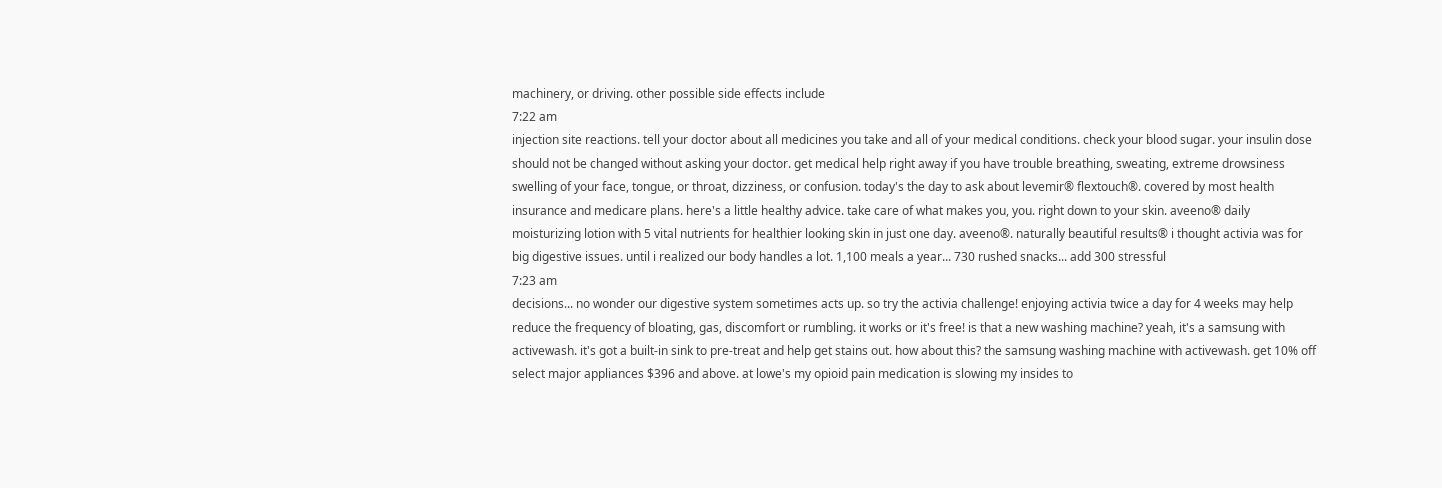machinery, or driving. other possible side effects include
7:22 am
injection site reactions. tell your doctor about all medicines you take and all of your medical conditions. check your blood sugar. your insulin dose should not be changed without asking your doctor. get medical help right away if you have trouble breathing, sweating, extreme drowsiness swelling of your face, tongue, or throat, dizziness, or confusion. today's the day to ask about levemir® flextouch®. covered by most health insurance and medicare plans. here's a little healthy advice. take care of what makes you, you. right down to your skin. aveeno® daily moisturizing lotion with 5 vital nutrients for healthier looking skin in just one day. aveeno®. naturally beautiful results® i thought activia was for big digestive issues. until i realized our body handles a lot. 1,100 meals a year... 730 rushed snacks... add 300 stressful
7:23 am
decisions... no wonder our digestive system sometimes acts up. so try the activia challenge! enjoying activia twice a day for 4 weeks may help reduce the frequency of bloating, gas, discomfort or rumbling. it works or it's free! is that a new washing machine? yeah, it's a samsung with activewash. it's got a built-in sink to pre-treat and help get stains out. how about this? the samsung washing machine with activewash. get 10% off select major appliances $396 and above. at lowe's my opioid pain medication is slowing my insides to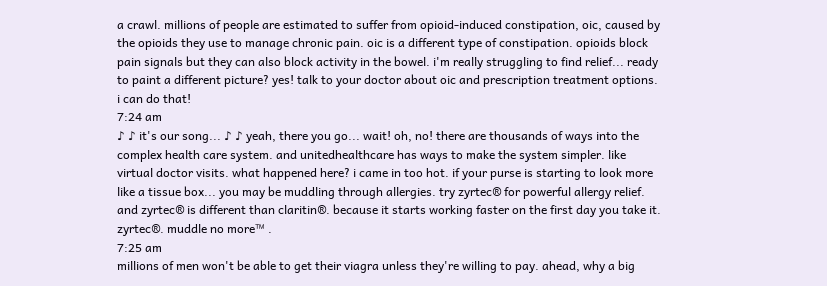a crawl. millions of people are estimated to suffer from opioid-induced constipation, oic, caused by the opioids they use to manage chronic pain. oic is a different type of constipation. opioids block pain signals but they can also block activity in the bowel. i'm really struggling to find relief... ready to paint a different picture? yes! talk to your doctor about oic and prescription treatment options. i can do that!
7:24 am
♪ ♪ it's our song... ♪ ♪ yeah, there you go... wait! oh, no! there are thousands of ways into the complex health care system. and unitedhealthcare has ways to make the system simpler. like virtual doctor visits. what happened here? i came in too hot. if your purse is starting to look more like a tissue box... you may be muddling through allergies. try zyrtec® for powerful allergy relief. and zyrtec® is different than claritin®. because it starts working faster on the first day you take it. zyrtec®. muddle no more™ .
7:25 am
millions of men won't be able to get their viagra unless they're willing to pay. ahead, why a big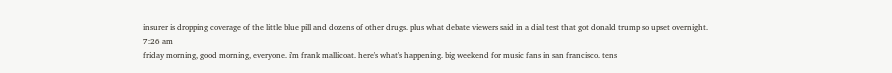insurer is dropping coverage of the little blue pill and dozens of other drugs. plus what debate viewers said in a dial test that got donald trump so upset overnight.
7:26 am
friday morning, good morning, everyone. i'm frank mallicoat. here's what's happening. big weekend for music fans in san francisco. tens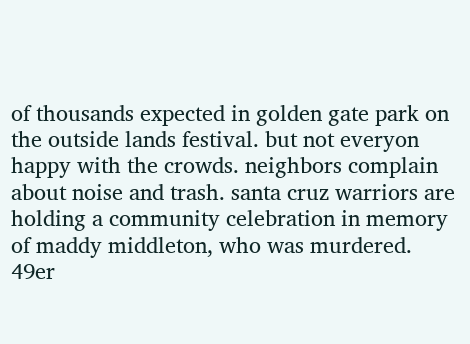of thousands expected in golden gate park on the outside lands festival. but not everyon happy with the crowds. neighbors complain about noise and trash. santa cruz warriors are holding a community celebration in memory of maddy middleton, who was murdered. 49er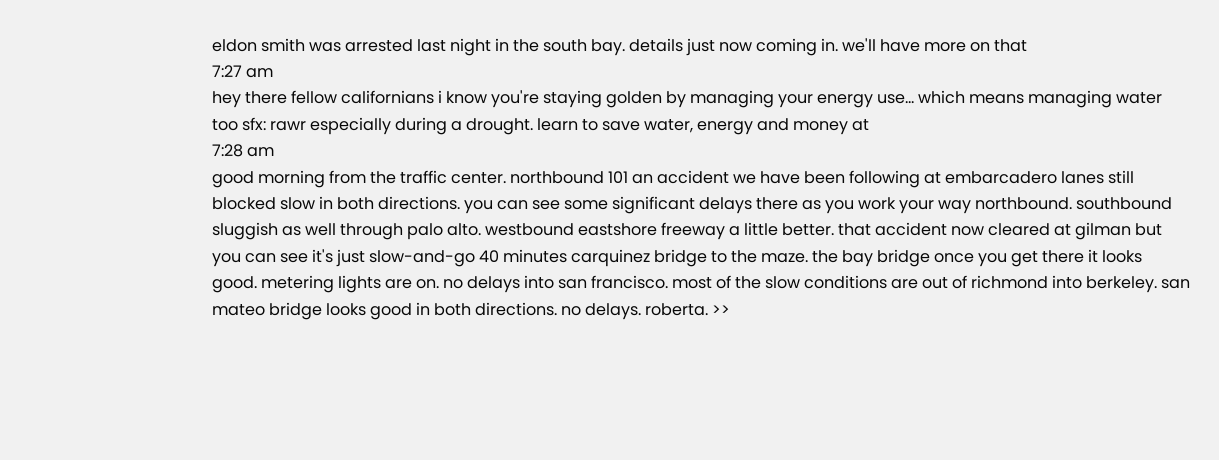eldon smith was arrested last night in the south bay. details just now coming in. we'll have more on that
7:27 am
hey there fellow californians i know you're staying golden by managing your energy use... which means managing water too sfx: rawr especially during a drought. learn to save water, energy and money at
7:28 am
good morning from the traffic center. northbound 101 an accident we have been following at embarcadero lanes still blocked slow in both directions. you can see some significant delays there as you work your way northbound. southbound sluggish as well through palo alto. westbound eastshore freeway a little better. that accident now cleared at gilman but you can see it's just slow-and-go 40 minutes carquinez bridge to the maze. the bay bridge once you get there it looks good. metering lights are on. no delays into san francisco. most of the slow conditions are out of richmond into berkeley. san mateo bridge looks good in both directions. no delays. roberta. >>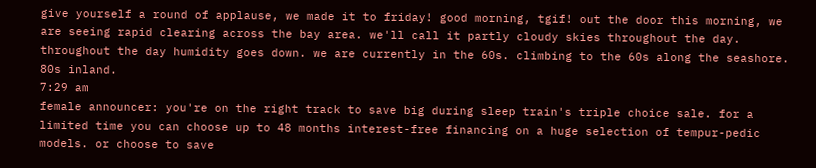give yourself a round of applause, we made it to friday! good morning, tgif! out the door this morning, we are seeing rapid clearing across the bay area. we'll call it partly cloudy skies throughout the day. throughout the day humidity goes down. we are currently in the 60s. climbing to the 60s along the seashore. 80s inland.
7:29 am
female announcer: you're on the right track to save big during sleep train's triple choice sale. for a limited time you can choose up to 48 months interest-free financing on a huge selection of tempur-pedic models. or choose to save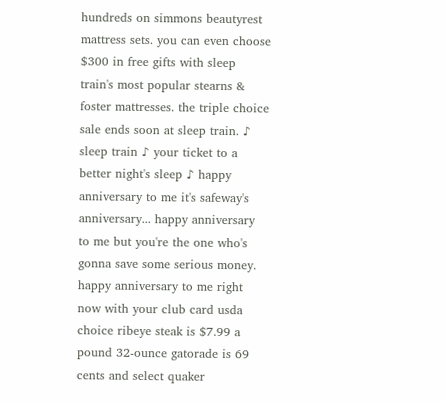hundreds on simmons beautyrest mattress sets. you can even choose $300 in free gifts with sleep train's most popular stearns & foster mattresses. the triple choice sale ends soon at sleep train. ♪ sleep train ♪ your ticket to a better night's sleep ♪ happy anniversary to me it's safeway's anniversary... happy anniversary to me but you're the one who's gonna save some serious money. happy anniversary to me right now with your club card usda choice ribeye steak is $7.99 a pound 32-ounce gatorade is 69 cents and select quaker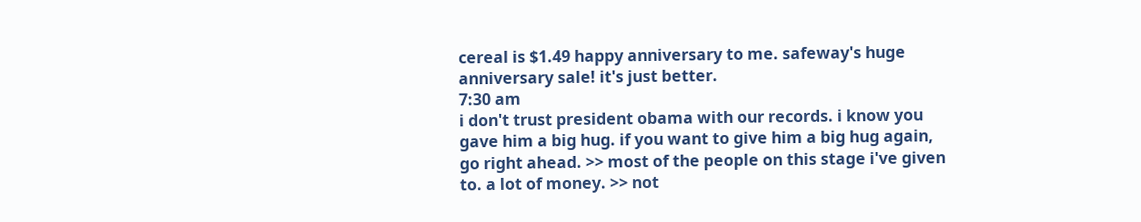cereal is $1.49 happy anniversary to me. safeway's huge anniversary sale! it's just better.
7:30 am
i don't trust president obama with our records. i know you gave him a big hug. if you want to give him a big hug again, go right ahead. >> most of the people on this stage i've given to. a lot of money. >> not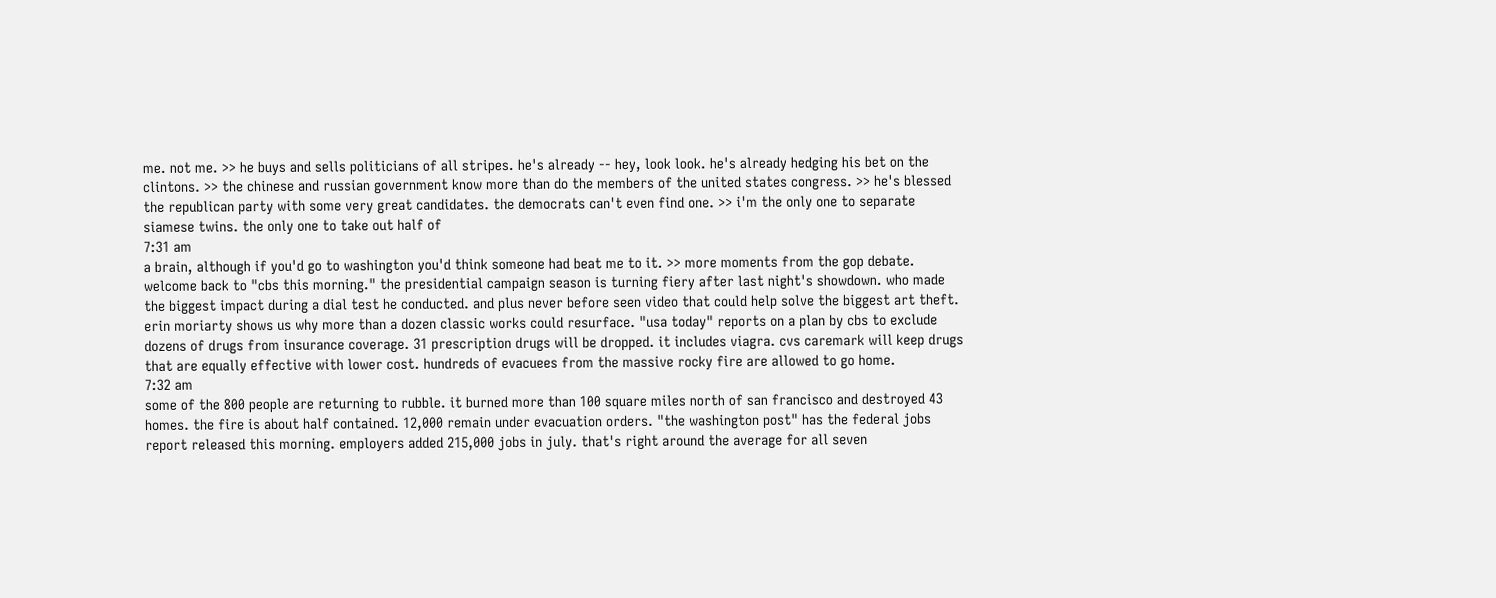me. not me. >> he buys and sells politicians of all stripes. he's already -- hey, look look. he's already hedging his bet on the clintons. >> the chinese and russian government know more than do the members of the united states congress. >> he's blessed the republican party with some very great candidates. the democrats can't even find one. >> i'm the only one to separate siamese twins. the only one to take out half of
7:31 am
a brain, although if you'd go to washington you'd think someone had beat me to it. >> more moments from the gop debate. welcome back to "cbs this morning." the presidential campaign season is turning fiery after last night's showdown. who made the biggest impact during a dial test he conducted. and plus never before seen video that could help solve the biggest art theft. erin moriarty shows us why more than a dozen classic works could resurface. "usa today" reports on a plan by cbs to exclude dozens of drugs from insurance coverage. 31 prescription drugs will be dropped. it includes viagra. cvs caremark will keep drugs that are equally effective with lower cost. hundreds of evacuees from the massive rocky fire are allowed to go home.
7:32 am
some of the 800 people are returning to rubble. it burned more than 100 square miles north of san francisco and destroyed 43 homes. the fire is about half contained. 12,000 remain under evacuation orders. "the washington post" has the federal jobs report released this morning. employers added 215,000 jobs in july. that's right around the average for all seven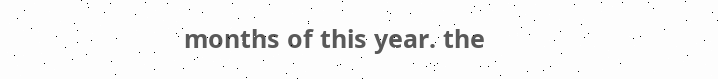months of this year. the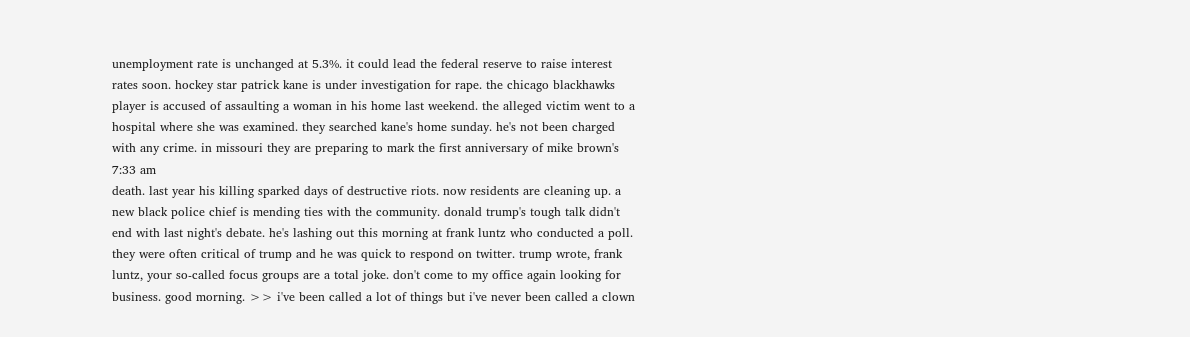unemployment rate is unchanged at 5.3%. it could lead the federal reserve to raise interest rates soon. hockey star patrick kane is under investigation for rape. the chicago blackhawks player is accused of assaulting a woman in his home last weekend. the alleged victim went to a hospital where she was examined. they searched kane's home sunday. he's not been charged with any crime. in missouri they are preparing to mark the first anniversary of mike brown's
7:33 am
death. last year his killing sparked days of destructive riots. now residents are cleaning up. a new black police chief is mending ties with the community. donald trump's tough talk didn't end with last night's debate. he's lashing out this morning at frank luntz who conducted a poll. they were often critical of trump and he was quick to respond on twitter. trump wrote, frank luntz, your so-called focus groups are a total joke. don't come to my office again looking for business. good morning. >> i've been called a lot of things but i've never been called a clown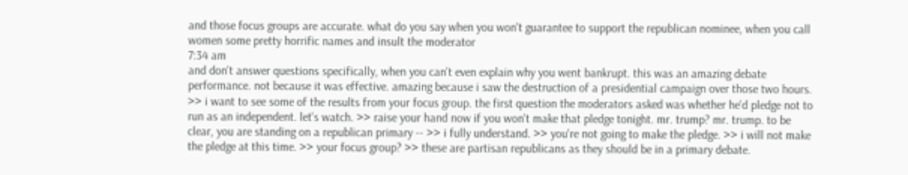and those focus groups are accurate. what do you say when you won't guarantee to support the republican nominee, when you call women some pretty horrific names and insult the moderator
7:34 am
and don't answer questions specifically, when you can't even explain why you went bankrupt. this was an amazing debate performance. not because it was effective. amazing because i saw the destruction of a presidential campaign over those two hours. >> i want to see some of the results from your focus group. the first question the moderators asked was whether he'd pledge not to run as an independent. let's watch. >> raise your hand now if you won't make that pledge tonight. mr. trump? mr. trump. to be clear, you are standing on a republican primary -- >> i fully understand. >> you're not going to make the pledge. >> i will not make the pledge at this time. >> your focus group? >> these are partisan republicans as they should be in a primary debate.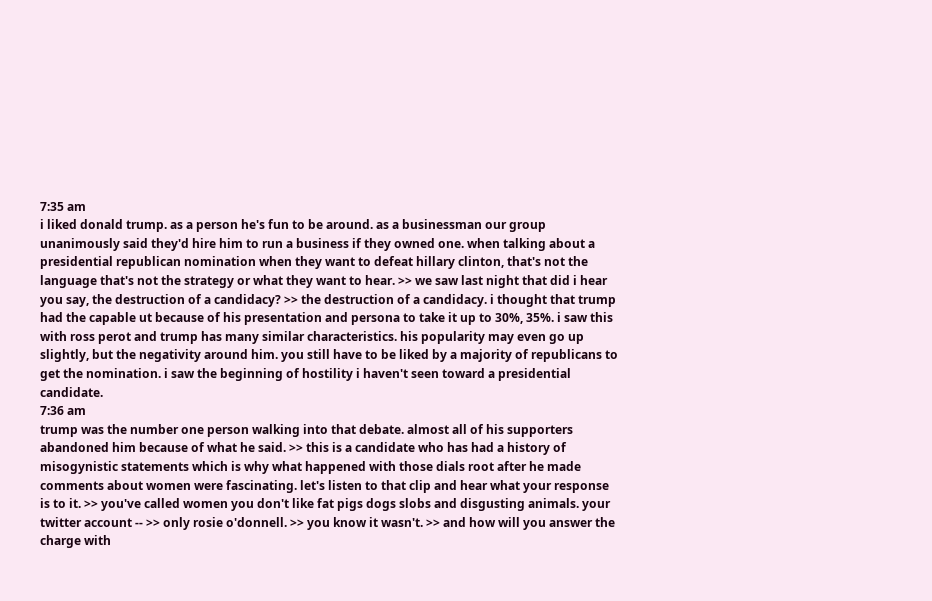7:35 am
i liked donald trump. as a person he's fun to be around. as a businessman our group unanimously said they'd hire him to run a business if they owned one. when talking about a presidential republican nomination when they want to defeat hillary clinton, that's not the language that's not the strategy or what they want to hear. >> we saw last night that did i hear you say, the destruction of a candidacy? >> the destruction of a candidacy. i thought that trump had the capable ut because of his presentation and persona to take it up to 30%, 35%. i saw this with ross perot and trump has many similar characteristics. his popularity may even go up slightly, but the negativity around him. you still have to be liked by a majority of republicans to get the nomination. i saw the beginning of hostility i haven't seen toward a presidential candidate.
7:36 am
trump was the number one person walking into that debate. almost all of his supporters abandoned him because of what he said. >> this is a candidate who has had a history of misogynistic statements which is why what happened with those dials root after he made comments about women were fascinating. let's listen to that clip and hear what your response is to it. >> you've called women you don't like fat pigs dogs slobs and disgusting animals. your twitter account -- >> only rosie o'donnell. >> you know it wasn't. >> and how will you answer the charge with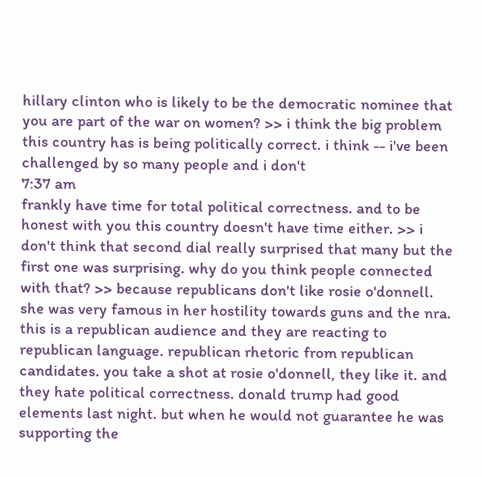hillary clinton who is likely to be the democratic nominee that you are part of the war on women? >> i think the big problem this country has is being politically correct. i think -- i've been challenged by so many people and i don't
7:37 am
frankly have time for total political correctness. and to be honest with you this country doesn't have time either. >> i don't think that second dial really surprised that many but the first one was surprising. why do you think people connected with that? >> because republicans don't like rosie o'donnell. she was very famous in her hostility towards guns and the nra. this is a republican audience and they are reacting to republican language. republican rhetoric from republican candidates. you take a shot at rosie o'donnell, they like it. and they hate political correctness. donald trump had good elements last night. but when he would not guarantee he was supporting the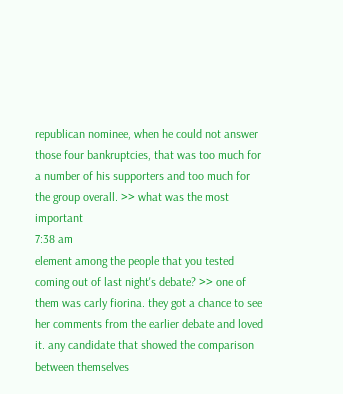republican nominee, when he could not answer those four bankruptcies, that was too much for a number of his supporters and too much for the group overall. >> what was the most important
7:38 am
element among the people that you tested coming out of last night's debate? >> one of them was carly fiorina. they got a chance to see her comments from the earlier debate and loved it. any candidate that showed the comparison between themselves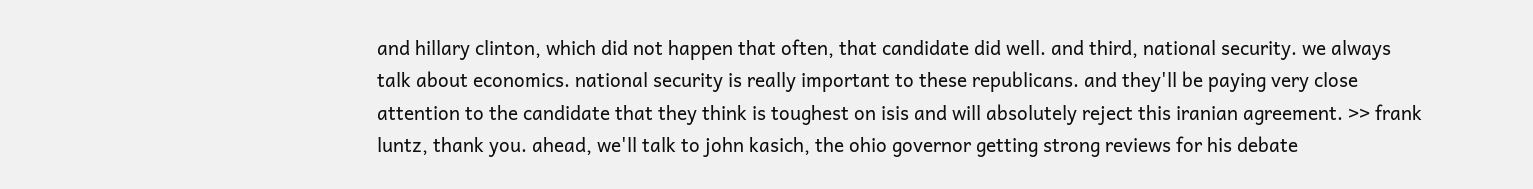and hillary clinton, which did not happen that often, that candidate did well. and third, national security. we always talk about economics. national security is really important to these republicans. and they'll be paying very close attention to the candidate that they think is toughest on isis and will absolutely reject this iranian agreement. >> frank luntz, thank you. ahead, we'll talk to john kasich, the ohio governor getting strong reviews for his debate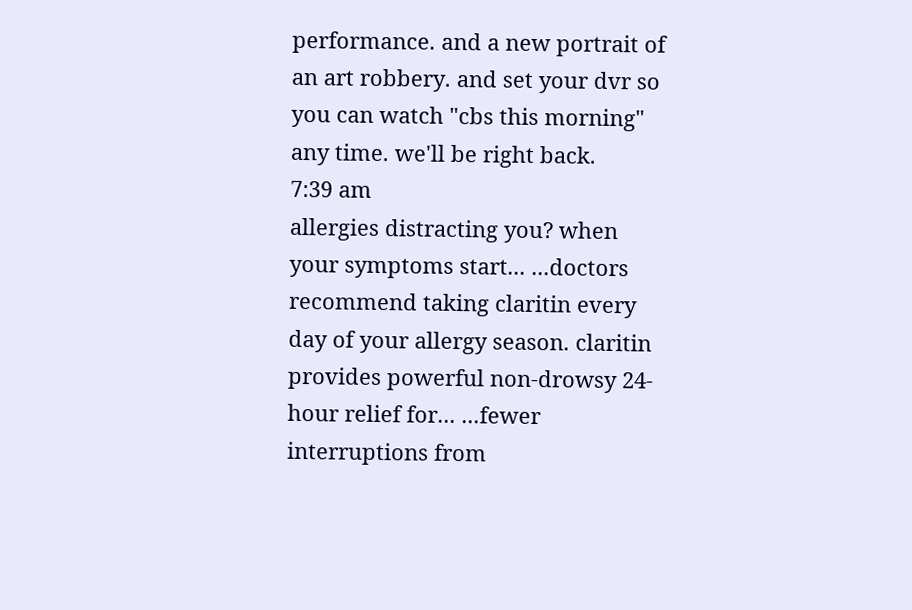performance. and a new portrait of an art robbery. and set your dvr so you can watch "cbs this morning" any time. we'll be right back.
7:39 am
allergies distracting you? when your symptoms start... ...doctors recommend taking claritin every day of your allergy season. claritin provides powerful non-drowsy 24-hour relief for... ...fewer interruptions from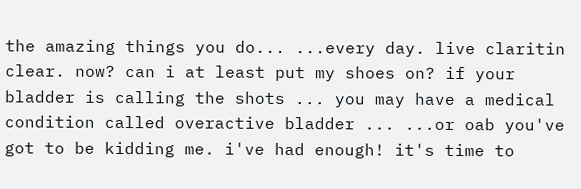the amazing things you do... ...every day. live claritin clear. now? can i at least put my shoes on? if your bladder is calling the shots ... you may have a medical condition called overactive bladder ... ...or oab you've got to be kidding me. i've had enough! it's time to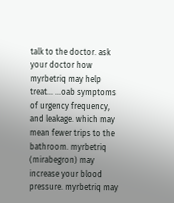talk to the doctor. ask your doctor how myrbetriq may help treat... ...oab symptoms of urgency frequency, and leakage. which may mean fewer trips to the bathroom. myrbetriq (mirabegron) may increase your blood pressure. myrbetriq may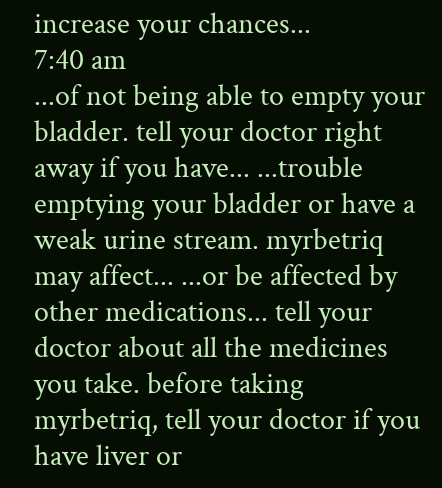increase your chances...
7:40 am
...of not being able to empty your bladder. tell your doctor right away if you have... ...trouble emptying your bladder or have a weak urine stream. myrbetriq may affect... ...or be affected by other medications... tell your doctor about all the medicines you take. before taking myrbetriq, tell your doctor if you have liver or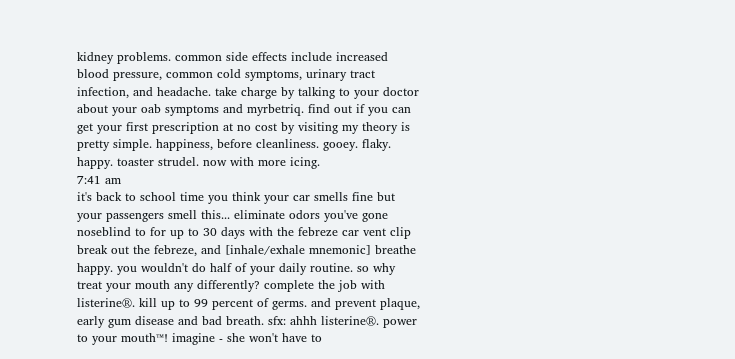kidney problems. common side effects include increased blood pressure, common cold symptoms, urinary tract infection, and headache. take charge by talking to your doctor about your oab symptoms and myrbetriq. find out if you can get your first prescription at no cost by visiting my theory is pretty simple. happiness, before cleanliness. gooey. flaky. happy. toaster strudel. now with more icing.
7:41 am
it's back to school time you think your car smells fine but your passengers smell this... eliminate odors you've gone noseblind to for up to 30 days with the febreze car vent clip break out the febreze, and [inhale/exhale mnemonic] breathe happy. you wouldn't do half of your daily routine. so why treat your mouth any differently? complete the job with listerine®. kill up to 99 percent of germs. and prevent plaque, early gum disease and bad breath. sfx: ahhh listerine®. power to your mouth™! imagine - she won't have to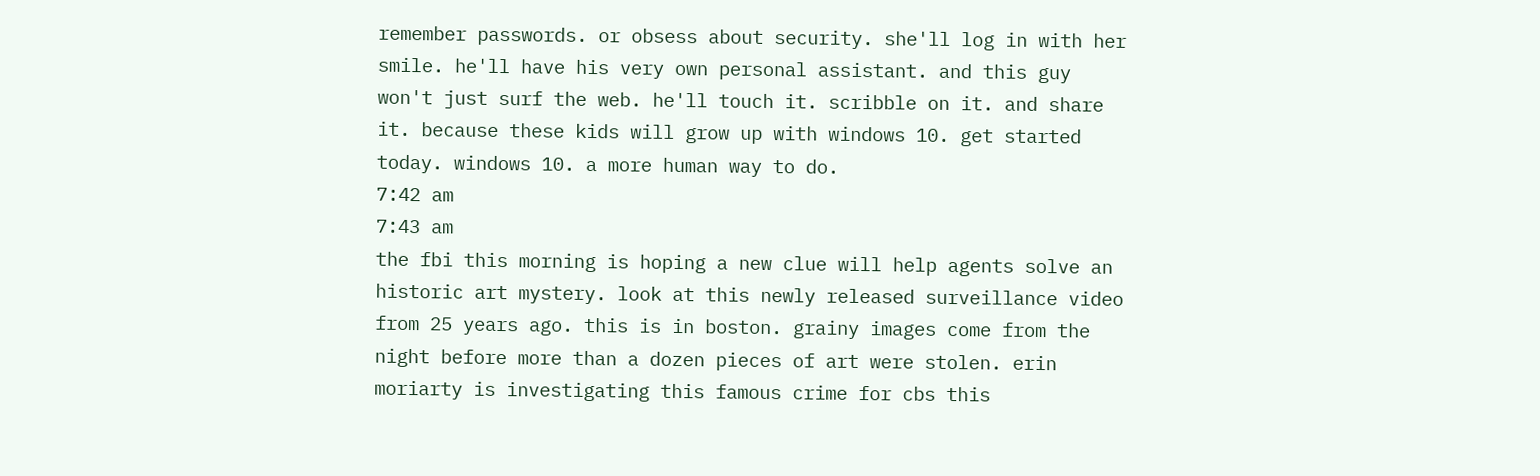remember passwords. or obsess about security. she'll log in with her smile. he'll have his very own personal assistant. and this guy won't just surf the web. he'll touch it. scribble on it. and share it. because these kids will grow up with windows 10. get started today. windows 10. a more human way to do.
7:42 am
7:43 am
the fbi this morning is hoping a new clue will help agents solve an historic art mystery. look at this newly released surveillance video from 25 years ago. this is in boston. grainy images come from the night before more than a dozen pieces of art were stolen. erin moriarty is investigating this famous crime for cbs this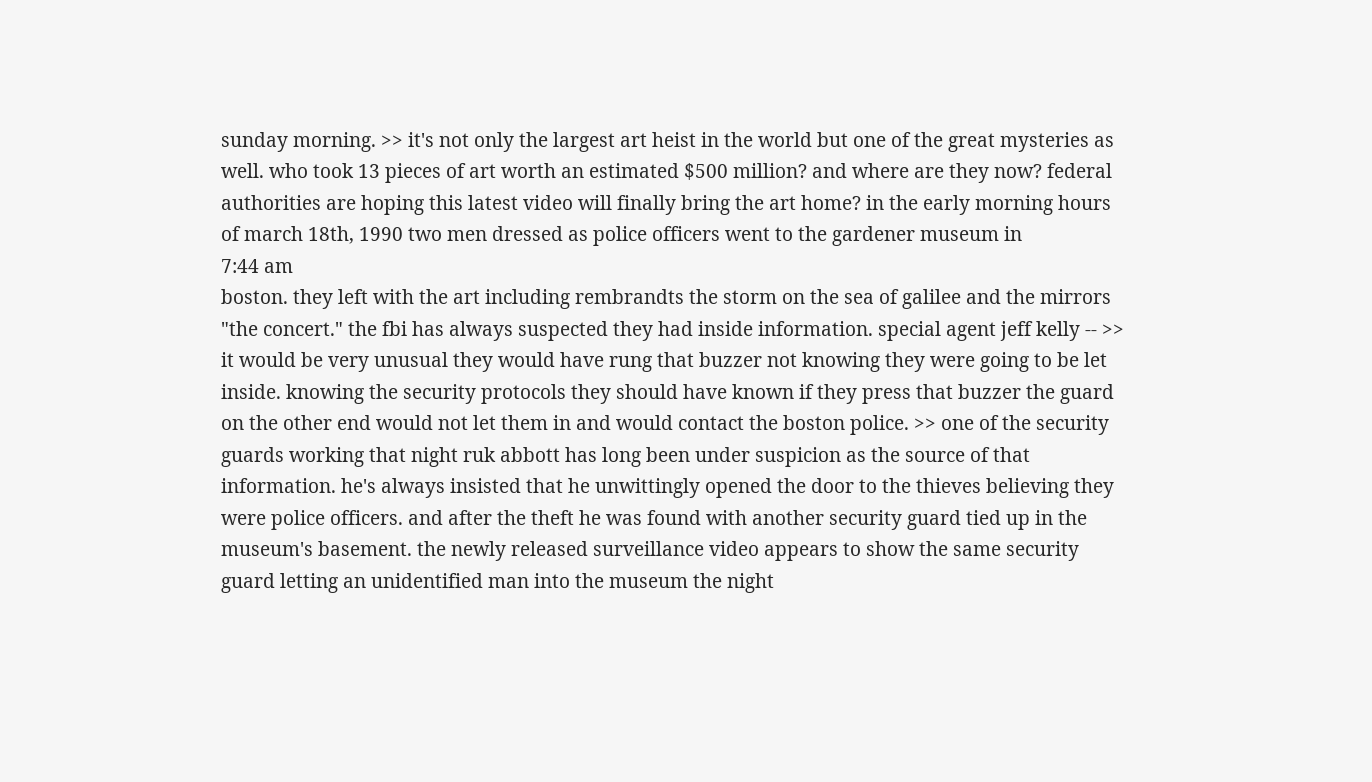sunday morning. >> it's not only the largest art heist in the world but one of the great mysteries as well. who took 13 pieces of art worth an estimated $500 million? and where are they now? federal authorities are hoping this latest video will finally bring the art home? in the early morning hours of march 18th, 1990 two men dressed as police officers went to the gardener museum in
7:44 am
boston. they left with the art including rembrandts the storm on the sea of galilee and the mirrors "the concert." the fbi has always suspected they had inside information. special agent jeff kelly -- >> it would be very unusual they would have rung that buzzer not knowing they were going to be let inside. knowing the security protocols they should have known if they press that buzzer the guard on the other end would not let them in and would contact the boston police. >> one of the security guards working that night ruk abbott has long been under suspicion as the source of that information. he's always insisted that he unwittingly opened the door to the thieves believing they were police officers. and after the theft he was found with another security guard tied up in the museum's basement. the newly released surveillance video appears to show the same security guard letting an unidentified man into the museum the night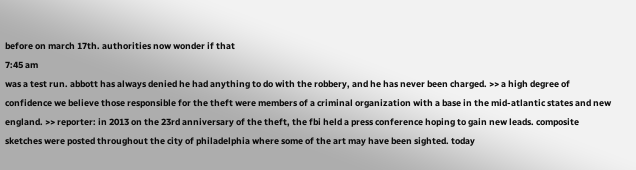before on march 17th. authorities now wonder if that
7:45 am
was a test run. abbott has always denied he had anything to do with the robbery, and he has never been charged. >> a high degree of confidence we believe those responsible for the theft were members of a criminal organization with a base in the mid-atlantic states and new england. >> reporter: in 2013 on the 23rd anniversary of the theft, the fbi held a press conference hoping to gain new leads. composite sketches were posted throughout the city of philadelphia where some of the art may have been sighted. today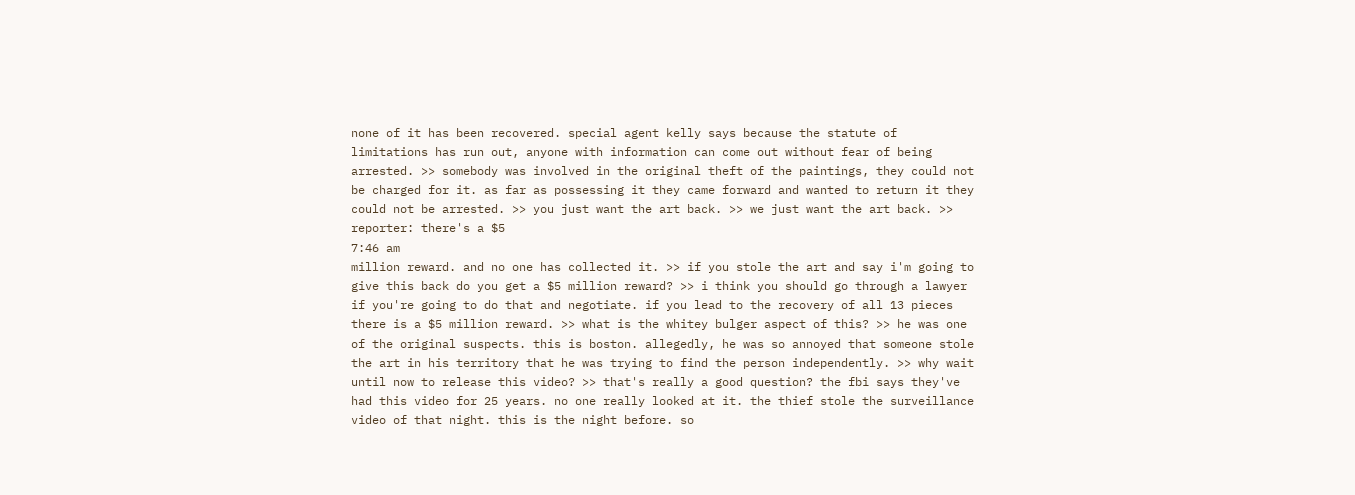none of it has been recovered. special agent kelly says because the statute of limitations has run out, anyone with information can come out without fear of being arrested. >> somebody was involved in the original theft of the paintings, they could not be charged for it. as far as possessing it they came forward and wanted to return it they could not be arrested. >> you just want the art back. >> we just want the art back. >> reporter: there's a $5
7:46 am
million reward. and no one has collected it. >> if you stole the art and say i'm going to give this back do you get a $5 million reward? >> i think you should go through a lawyer if you're going to do that and negotiate. if you lead to the recovery of all 13 pieces there is a $5 million reward. >> what is the whitey bulger aspect of this? >> he was one of the original suspects. this is boston. allegedly, he was so annoyed that someone stole the art in his territory that he was trying to find the person independently. >> why wait until now to release this video? >> that's really a good question? the fbi says they've had this video for 25 years. no one really looked at it. the thief stole the surveillance video of that night. this is the night before. so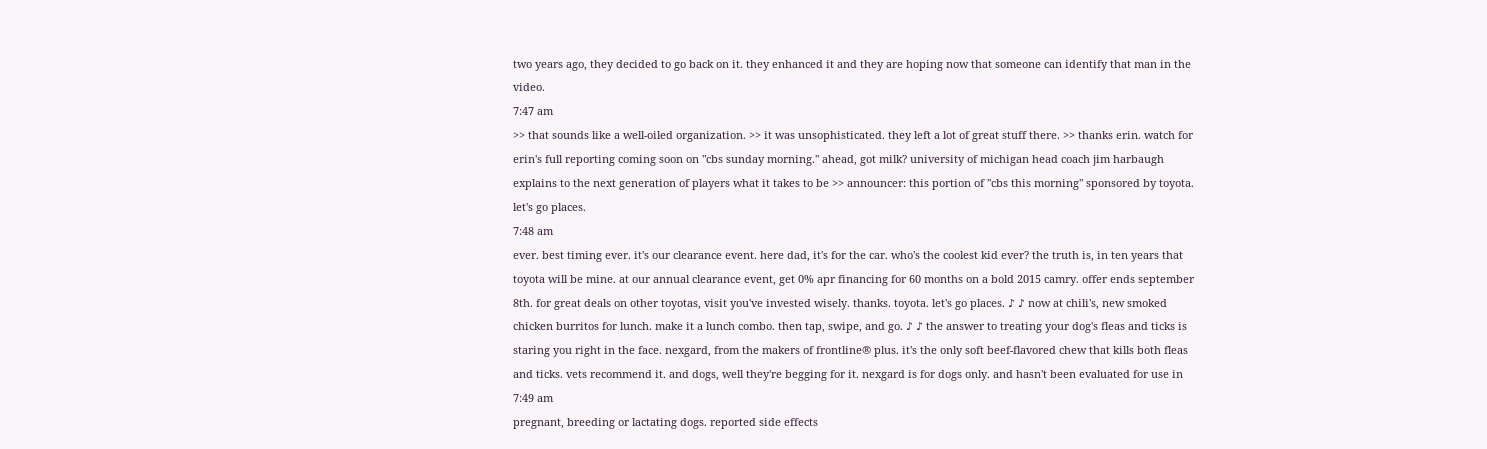two years ago, they decided to go back on it. they enhanced it and they are hoping now that someone can identify that man in the video.
7:47 am
>> that sounds like a well-oiled organization. >> it was unsophisticated. they left a lot of great stuff there. >> thanks erin. watch for erin's full reporting coming soon on "cbs sunday morning." ahead, got milk? university of michigan head coach jim harbaugh explains to the next generation of players what it takes to be >> announcer: this portion of "cbs this morning" sponsored by toyota. let's go places.
7:48 am
ever. best timing ever. it's our clearance event. here dad, it's for the car. who's the coolest kid ever? the truth is, in ten years that toyota will be mine. at our annual clearance event, get 0% apr financing for 60 months on a bold 2015 camry. offer ends september 8th. for great deals on other toyotas, visit you've invested wisely. thanks. toyota. let's go places. ♪ ♪ now at chili's, new smoked chicken burritos for lunch. make it a lunch combo. then tap, swipe, and go. ♪ ♪ the answer to treating your dog's fleas and ticks is staring you right in the face. nexgard, from the makers of frontline® plus. it's the only soft beef-flavored chew that kills both fleas and ticks. vets recommend it. and dogs, well they're begging for it. nexgard is for dogs only. and hasn't been evaluated for use in
7:49 am
pregnant, breeding or lactating dogs. reported side effects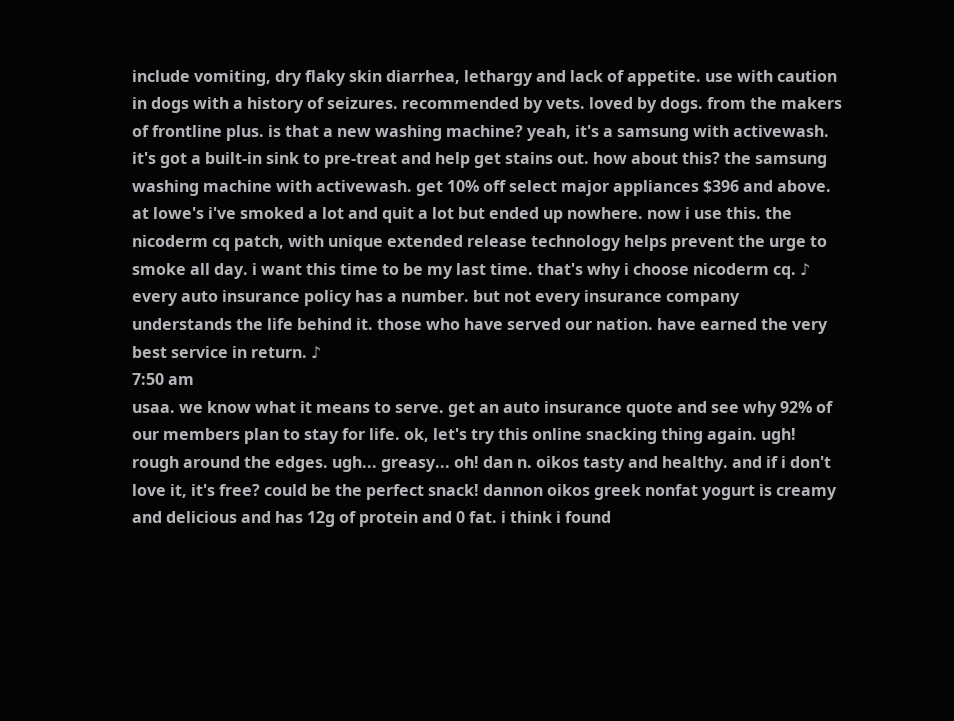include vomiting, dry flaky skin diarrhea, lethargy and lack of appetite. use with caution in dogs with a history of seizures. recommended by vets. loved by dogs. from the makers of frontline plus. is that a new washing machine? yeah, it's a samsung with activewash. it's got a built-in sink to pre-treat and help get stains out. how about this? the samsung washing machine with activewash. get 10% off select major appliances $396 and above. at lowe's i've smoked a lot and quit a lot but ended up nowhere. now i use this. the nicoderm cq patch, with unique extended release technology helps prevent the urge to smoke all day. i want this time to be my last time. that's why i choose nicoderm cq. ♪ every auto insurance policy has a number. but not every insurance company understands the life behind it. those who have served our nation. have earned the very best service in return. ♪
7:50 am
usaa. we know what it means to serve. get an auto insurance quote and see why 92% of our members plan to stay for life. ok, let's try this online snacking thing again. ugh! rough around the edges. ugh... greasy... oh! dan n. oikos tasty and healthy. and if i don't love it, it's free? could be the perfect snack! dannon oikos greek nonfat yogurt is creamy and delicious and has 12g of protein and 0 fat. i think i found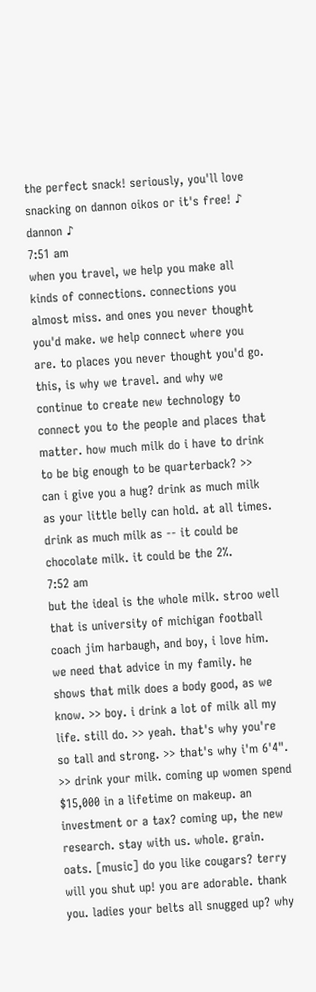the perfect snack! seriously, you'll love snacking on dannon oikos or it's free! ♪ dannon ♪
7:51 am
when you travel, we help you make all kinds of connections. connections you almost miss. and ones you never thought you'd make. we help connect where you are. to places you never thought you'd go. this, is why we travel. and why we continue to create new technology to connect you to the people and places that matter. how much milk do i have to drink to be big enough to be quarterback? >> can i give you a hug? drink as much milk as your little belly can hold. at all times. drink as much milk as -- it could be chocolate milk. it could be the 2%.
7:52 am
but the ideal is the whole milk. stroo well that is university of michigan football coach jim harbaugh, and boy, i love him. we need that advice in my family. he shows that milk does a body good, as we know. >> boy. i drink a lot of milk all my life. still do. >> yeah. that's why you're so tall and strong. >> that's why i'm 6'4". >> drink your milk. coming up women spend $15,000 in a lifetime on makeup. an investment or a tax? coming up, the new research. stay with us. whole. grain. oats. [music] do you like cougars? terry will you shut up! you are adorable. thank you. ladies your belts all snugged up? why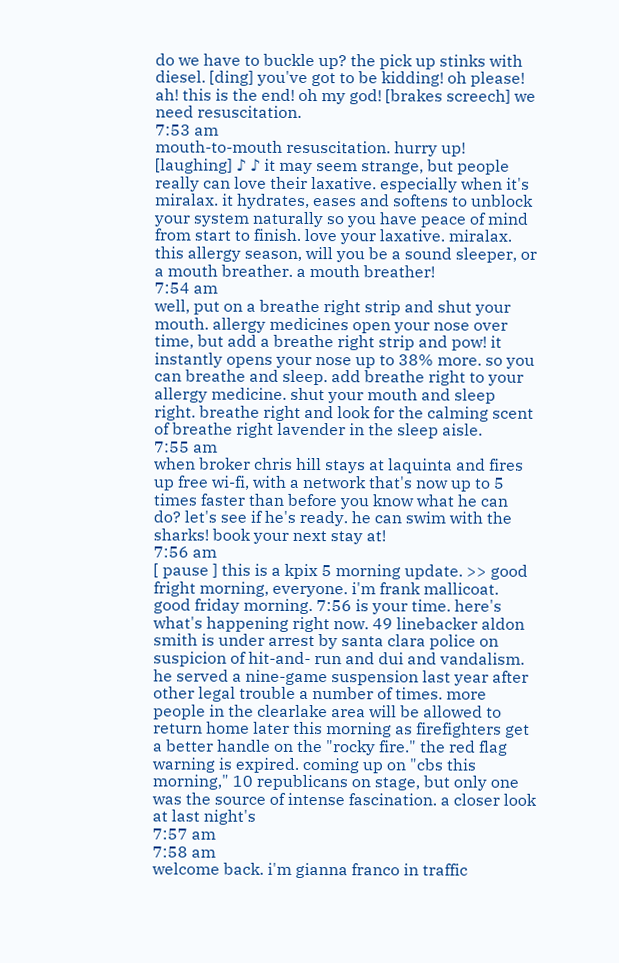do we have to buckle up? the pick up stinks with diesel. [ding] you've got to be kidding! oh please! ah! this is the end! oh my god! [brakes screech] we need resuscitation.
7:53 am
mouth-to-mouth resuscitation. hurry up! [laughing] ♪ ♪ it may seem strange, but people really can love their laxative. especially when it's miralax. it hydrates, eases and softens to unblock your system naturally so you have peace of mind from start to finish. love your laxative. miralax. this allergy season, will you be a sound sleeper, or a mouth breather. a mouth breather!
7:54 am
well, put on a breathe right strip and shut your mouth. allergy medicines open your nose over time, but add a breathe right strip and pow! it instantly opens your nose up to 38% more. so you can breathe and sleep. add breathe right to your allergy medicine. shut your mouth and sleep right. breathe right and look for the calming scent of breathe right lavender in the sleep aisle.
7:55 am
when broker chris hill stays at laquinta and fires up free wi-fi, with a network that's now up to 5 times faster than before you know what he can do? let's see if he's ready. he can swim with the sharks! book your next stay at!
7:56 am
[ pause ] this is a kpix 5 morning update. >> good fright morning, everyone. i'm frank mallicoat. good friday morning. 7:56 is your time. here's what's happening right now. 49 linebacker aldon smith is under arrest by santa clara police on suspicion of hit-and- run and dui and vandalism. he served a nine-game suspension last year after other legal trouble a number of times. more people in the clearlake area will be allowed to return home later this morning as firefighters get a better handle on the "rocky fire." the red flag warning is expired. coming up on "cbs this morning," 10 republicans on stage, but only one was the source of intense fascination. a closer look at last night's
7:57 am
7:58 am
welcome back. i'm gianna franco in traffic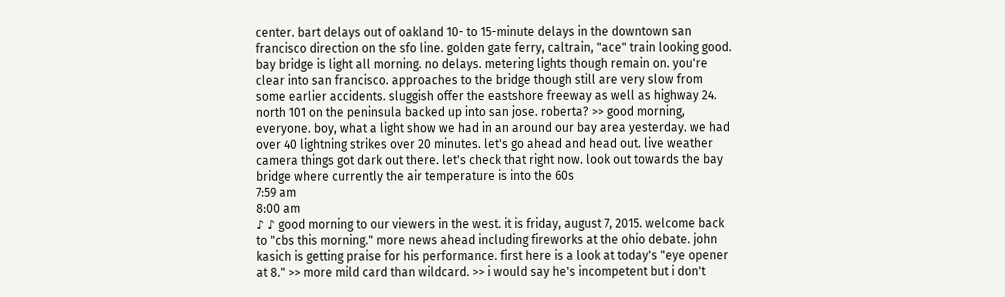center. bart delays out of oakland 10- to 15-minute delays in the downtown san francisco direction on the sfo line. golden gate ferry, caltrain, "ace" train looking good. bay bridge is light all morning. no delays. metering lights though remain on. you're clear into san francisco. approaches to the bridge though still are very slow from some earlier accidents. sluggish offer the eastshore freeway as well as highway 24. north 101 on the peninsula backed up into san jose. roberta? >> good morning, everyone. boy, what a light show we had in an around our bay area yesterday. we had over 40 lightning strikes over 20 minutes. let's go ahead and head out. live weather camera things got dark out there. let's check that right now. look out towards the bay bridge where currently the air temperature is into the 60s
7:59 am
8:00 am
♪ ♪ good morning to our viewers in the west. it is friday, august 7, 2015. welcome back to "cbs this morning." more news ahead including fireworks at the ohio debate. john kasich is getting praise for his performance. first here is a look at today's "eye opener at 8." >> more mild card than wildcard. >> i would say he's incompetent but i don't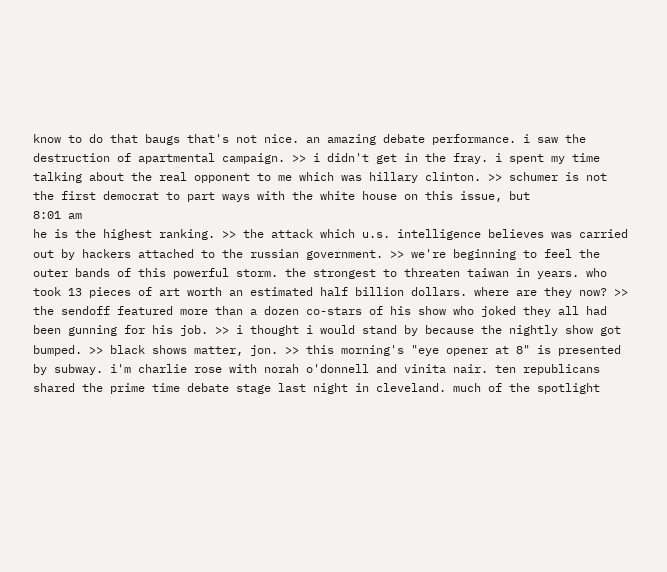know to do that baugs that's not nice. an amazing debate performance. i saw the destruction of apartmental campaign. >> i didn't get in the fray. i spent my time talking about the real opponent to me which was hillary clinton. >> schumer is not the first democrat to part ways with the white house on this issue, but
8:01 am
he is the highest ranking. >> the attack which u.s. intelligence believes was carried out by hackers attached to the russian government. >> we're beginning to feel the outer bands of this powerful storm. the strongest to threaten taiwan in years. who took 13 pieces of art worth an estimated half billion dollars. where are they now? >> the sendoff featured more than a dozen co-stars of his show who joked they all had been gunning for his job. >> i thought i would stand by because the nightly show got bumped. >> black shows matter, jon. >> this morning's "eye opener at 8" is presented by subway. i'm charlie rose with norah o'donnell and vinita nair. ten republicans shared the prime time debate stage last night in cleveland. much of the spotlight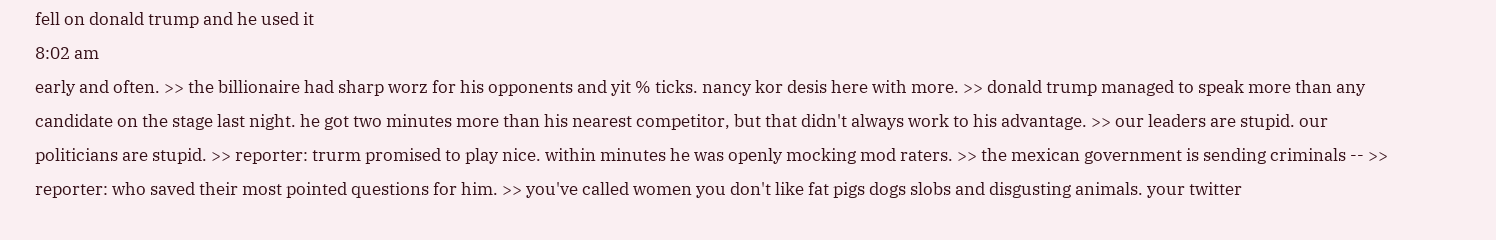fell on donald trump and he used it
8:02 am
early and often. >> the billionaire had sharp worz for his opponents and yit % ticks. nancy kor desis here with more. >> donald trump managed to speak more than any candidate on the stage last night. he got two minutes more than his nearest competitor, but that didn't always work to his advantage. >> our leaders are stupid. our politicians are stupid. >> reporter: trurm promised to play nice. within minutes he was openly mocking mod raters. >> the mexican government is sending criminals -- >> reporter: who saved their most pointed questions for him. >> you've called women you don't like fat pigs dogs slobs and disgusting animals. your twitter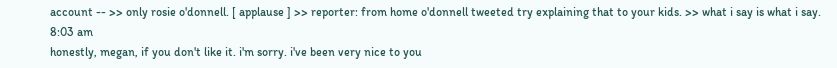account -- >> only rosie o'donnell. [ applause ] >> reporter: from home o'donnell tweeted try explaining that to your kids. >> what i say is what i say.
8:03 am
honestly, megan, if you don't like it. i'm sorry. i've been very nice to you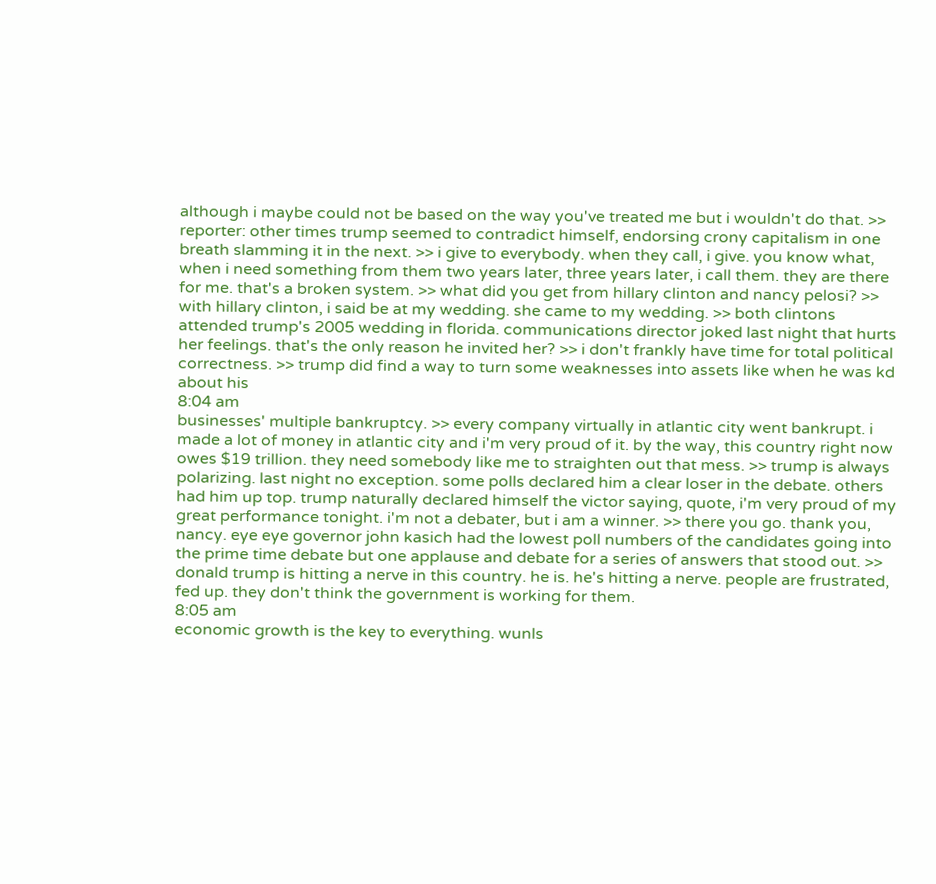although i maybe could not be based on the way you've treated me but i wouldn't do that. >> reporter: other times trump seemed to contradict himself, endorsing crony capitalism in one breath slamming it in the next. >> i give to everybody. when they call, i give. you know what, when i need something from them two years later, three years later, i call them. they are there for me. that's a broken system. >> what did you get from hillary clinton and nancy pelosi? >> with hillary clinton, i said be at my wedding. she came to my wedding. >> both clintons attended trump's 2005 wedding in florida. communications director joked last night that hurts her feelings. that's the only reason he invited her? >> i don't frankly have time for total political correctness. >> trump did find a way to turn some weaknesses into assets like when he was kd about his
8:04 am
businesses' multiple bankruptcy. >> every company virtually in atlantic city went bankrupt. i made a lot of money in atlantic city and i'm very proud of it. by the way, this country right now owes $19 trillion. they need somebody like me to straighten out that mess. >> trump is always polarizing. last night no exception. some polls declared him a clear loser in the debate. others had him up top. trump naturally declared himself the victor saying, quote, i'm very proud of my great performance tonight. i'm not a debater, but i am a winner. >> there you go. thank you, nancy. eye eye governor john kasich had the lowest poll numbers of the candidates going into the prime time debate but one applause and debate for a series of answers that stood out. >> donald trump is hitting a nerve in this country. he is. he's hitting a nerve. people are frustrated, fed up. they don't think the government is working for them.
8:05 am
economic growth is the key to everything. wunls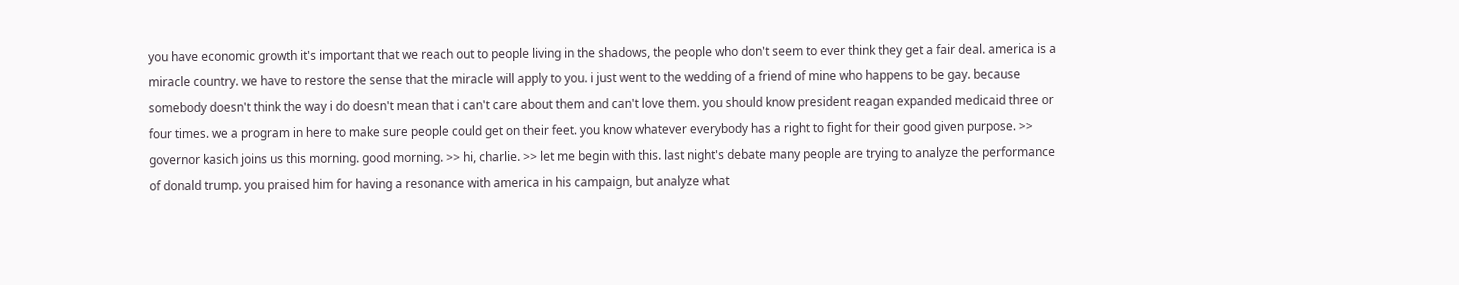you have economic growth it's important that we reach out to people living in the shadows, the people who don't seem to ever think they get a fair deal. america is a miracle country. we have to restore the sense that the miracle will apply to you. i just went to the wedding of a friend of mine who happens to be gay. because somebody doesn't think the way i do doesn't mean that i can't care about them and can't love them. you should know president reagan expanded medicaid three or four times. we a program in here to make sure people could get on their feet. you know whatever everybody has a right to fight for their good given purpose. >> governor kasich joins us this morning. good morning. >> hi, charlie. >> let me begin with this. last night's debate many people are trying to analyze the performance of donald trump. you praised him for having a resonance with america in his campaign, but analyze what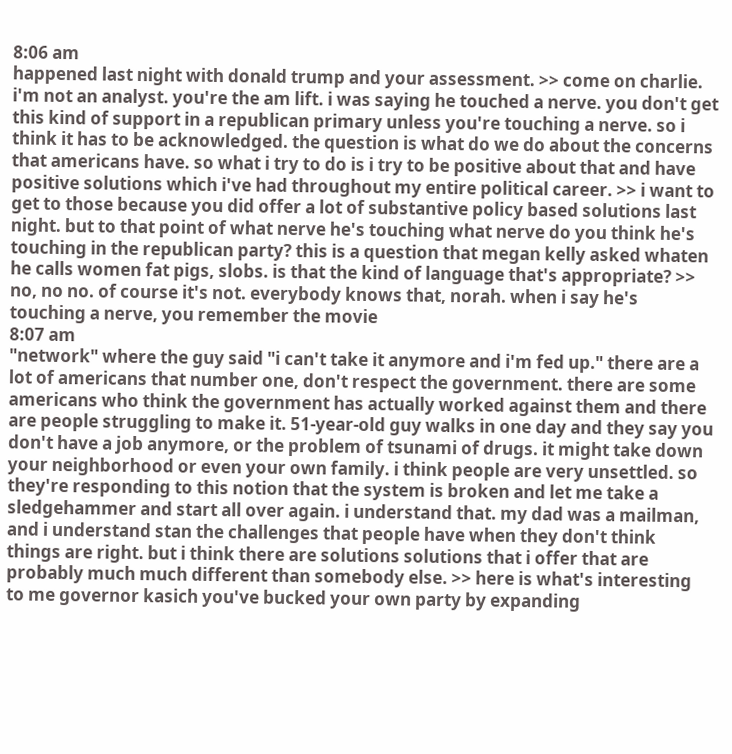8:06 am
happened last night with donald trump and your assessment. >> come on charlie. i'm not an analyst. you're the am lift. i was saying he touched a nerve. you don't get this kind of support in a republican primary unless you're touching a nerve. so i think it has to be acknowledged. the question is what do we do about the concerns that americans have. so what i try to do is i try to be positive about that and have positive solutions which i've had throughout my entire political career. >> i want to get to those because you did offer a lot of substantive policy based solutions last night. but to that point of what nerve he's touching what nerve do you think he's touching in the republican party? this is a question that megan kelly asked whaten he calls women fat pigs, slobs. is that the kind of language that's appropriate? >> no, no no. of course it's not. everybody knows that, norah. when i say he's touching a nerve, you remember the movie
8:07 am
"network" where the guy said "i can't take it anymore and i'm fed up." there are a lot of americans that number one, don't respect the government. there are some americans who think the government has actually worked against them and there are people struggling to make it. 51-year-old guy walks in one day and they say you don't have a job anymore, or the problem of tsunami of drugs. it might take down your neighborhood or even your own family. i think people are very unsettled. so they're responding to this notion that the system is broken and let me take a sledgehammer and start all over again. i understand that. my dad was a mailman, and i understand stan the challenges that people have when they don't think things are right. but i think there are solutions solutions that i offer that are probably much much different than somebody else. >> here is what's interesting to me governor kasich you've bucked your own party by expanding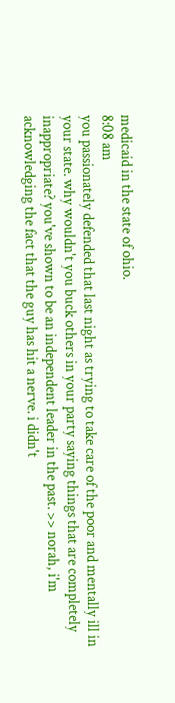medicaid in the state of ohio.
8:08 am
you passionately defended that last night as trying to take care of the poor and mentally ill in your state. why wouldn't you buck others in your party saying things that are completely inappropriate? you've shown to be an independent leader in the past. >> norah, i'm acknowledging the fact that the guy has hit a nerve. i didn't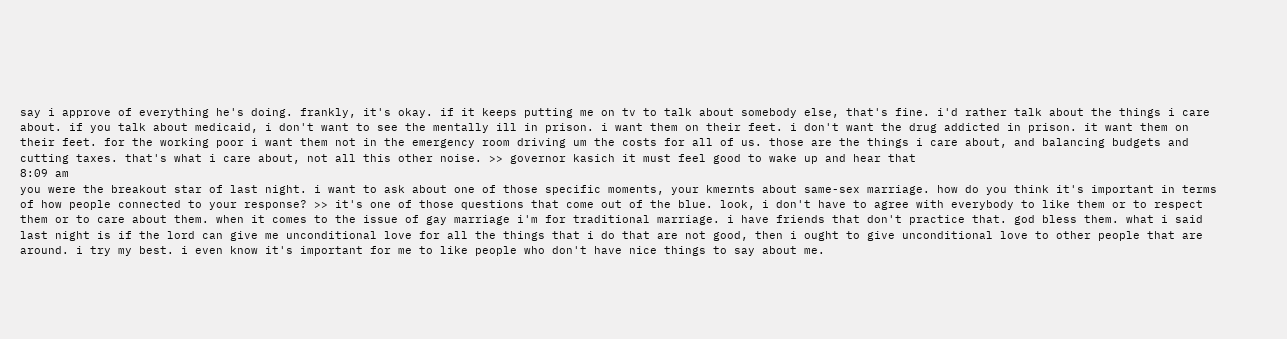say i approve of everything he's doing. frankly, it's okay. if it keeps putting me on tv to talk about somebody else, that's fine. i'd rather talk about the things i care about. if you talk about medicaid, i don't want to see the mentally ill in prison. i want them on their feet. i don't want the drug addicted in prison. it want them on their feet. for the working poor i want them not in the emergency room driving um the costs for all of us. those are the things i care about, and balancing budgets and cutting taxes. that's what i care about, not all this other noise. >> governor kasich it must feel good to wake up and hear that
8:09 am
you were the breakout star of last night. i want to ask about one of those specific moments, your kmernts about same-sex marriage. how do you think it's important in terms of how people connected to your response? >> it's one of those questions that come out of the blue. look, i don't have to agree with everybody to like them or to respect them or to care about them. when it comes to the issue of gay marriage i'm for traditional marriage. i have friends that don't practice that. god bless them. what i said last night is if the lord can give me unconditional love for all the things that i do that are not good, then i ought to give unconditional love to other people that are around. i try my best. i even know it's important for me to like people who don't have nice things to say about me.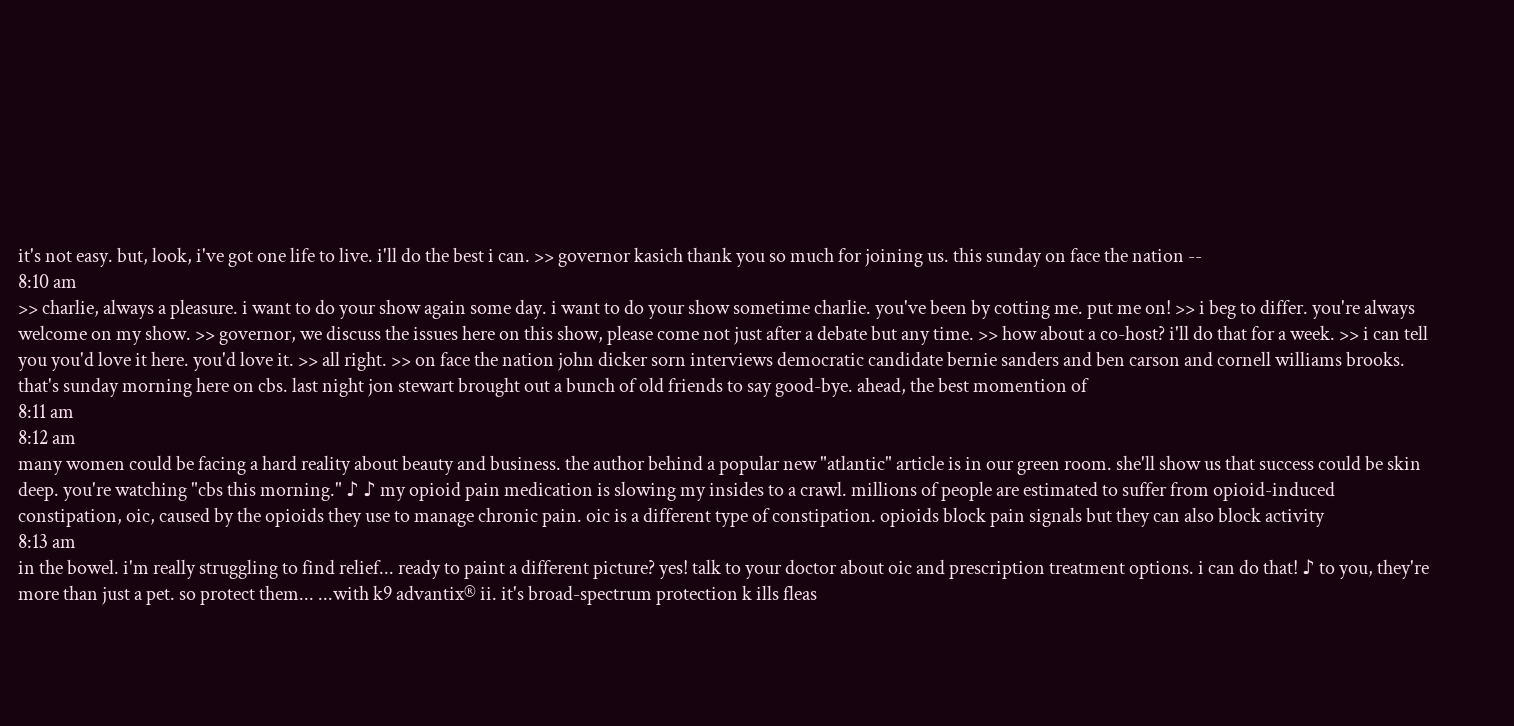it's not easy. but, look, i've got one life to live. i'll do the best i can. >> governor kasich thank you so much for joining us. this sunday on face the nation --
8:10 am
>> charlie, always a pleasure. i want to do your show again some day. i want to do your show sometime charlie. you've been by cotting me. put me on! >> i beg to differ. you're always welcome on my show. >> governor, we discuss the issues here on this show, please come not just after a debate but any time. >> how about a co-host? i'll do that for a week. >> i can tell you you'd love it here. you'd love it. >> all right. >> on face the nation john dicker sorn interviews democratic candidate bernie sanders and ben carson and cornell williams brooks. that's sunday morning here on cbs. last night jon stewart brought out a bunch of old friends to say good-bye. ahead, the best momention of
8:11 am
8:12 am
many women could be facing a hard reality about beauty and business. the author behind a popular new "atlantic" article is in our green room. she'll show us that success could be skin deep. you're watching "cbs this morning." ♪ ♪ my opioid pain medication is slowing my insides to a crawl. millions of people are estimated to suffer from opioid-induced constipation, oic, caused by the opioids they use to manage chronic pain. oic is a different type of constipation. opioids block pain signals but they can also block activity
8:13 am
in the bowel. i'm really struggling to find relief... ready to paint a different picture? yes! talk to your doctor about oic and prescription treatment options. i can do that! ♪ to you, they're more than just a pet. so protect them... ...with k9 advantix® ii. it's broad-spectrum protection k ills fleas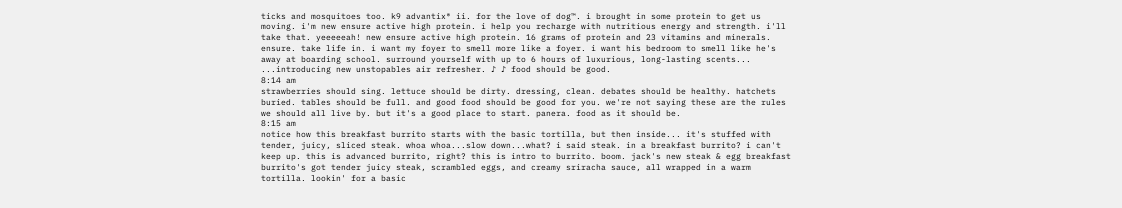ticks and mosquitoes too. k9 advantix® ii. for the love of dog™. i brought in some protein to get us moving. i'm new ensure active high protein. i help you recharge with nutritious energy and strength. i'll take that. yeeeeeah! new ensure active high protein. 16 grams of protein and 23 vitamins and minerals. ensure. take life in. i want my foyer to smell more like a foyer. i want his bedroom to smell like he's away at boarding school. surround yourself with up to 6 hours of luxurious, long-lasting scents... ...introducing new unstopables air refresher. ♪ ♪ food should be good.
8:14 am
strawberries should sing. lettuce should be dirty. dressing, clean. debates should be healthy. hatchets buried. tables should be full. and good food should be good for you. we're not saying these are the rules we should all live by. but it's a good place to start. panera. food as it should be.
8:15 am
notice how this breakfast burrito starts with the basic tortilla, but then inside... it's stuffed with tender, juicy, sliced steak. whoa whoa...slow down...what? i said steak. in a breakfast burrito? i can't keep up. this is advanced burrito, right? this is intro to burrito. boom. jack's new steak & egg breakfast burrito's got tender juicy steak, scrambled eggs, and creamy sriracha sauce, all wrapped in a warm tortilla. lookin' for a basic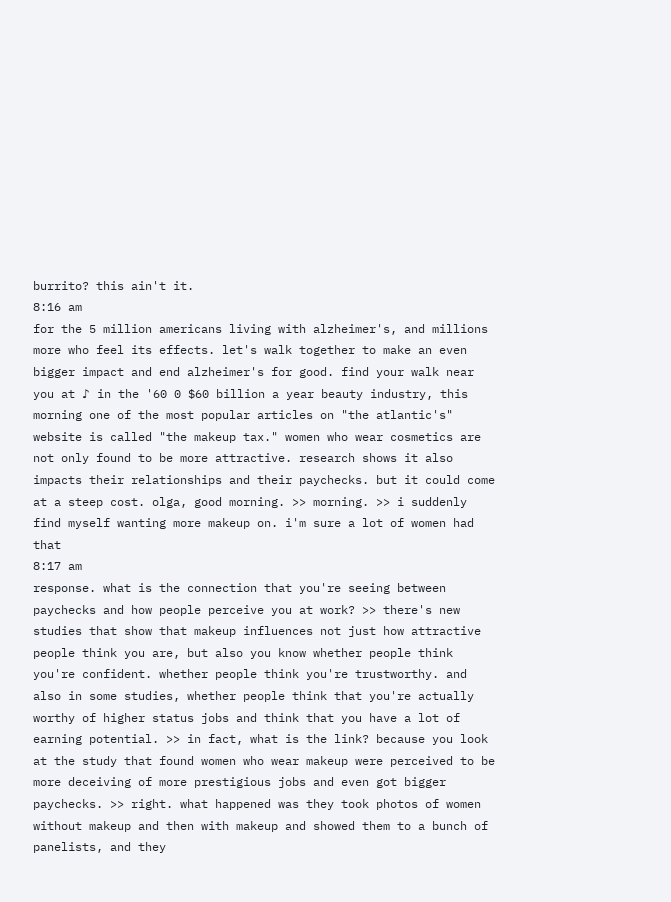burrito? this ain't it.
8:16 am
for the 5 million americans living with alzheimer's, and millions more who feel its effects. let's walk together to make an even bigger impact and end alzheimer's for good. find your walk near you at ♪ in the '60 0 $60 billion a year beauty industry, this morning one of the most popular articles on "the atlantic's" website is called "the makeup tax." women who wear cosmetics are not only found to be more attractive. research shows it also impacts their relationships and their paychecks. but it could come at a steep cost. olga, good morning. >> morning. >> i suddenly find myself wanting more makeup on. i'm sure a lot of women had that
8:17 am
response. what is the connection that you're seeing between paychecks and how people perceive you at work? >> there's new studies that show that makeup influences not just how attractive people think you are, but also you know whether people think you're confident. whether people think you're trustworthy. and also in some studies, whether people think that you're actually worthy of higher status jobs and think that you have a lot of earning potential. >> in fact, what is the link? because you look at the study that found women who wear makeup were perceived to be more deceiving of more prestigious jobs and even got bigger paychecks. >> right. what happened was they took photos of women without makeup and then with makeup and showed them to a bunch of panelists, and they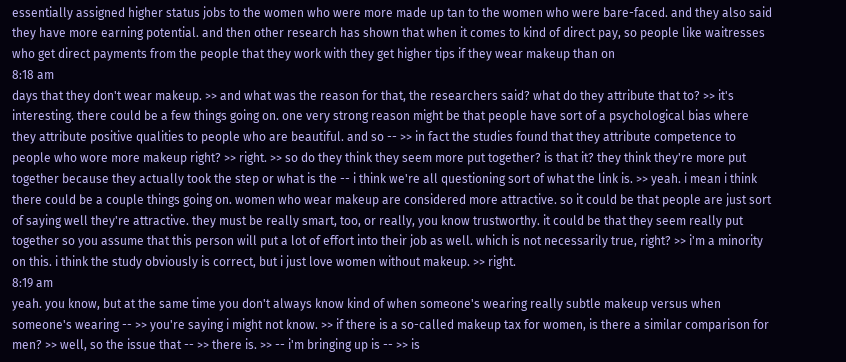essentially assigned higher status jobs to the women who were more made up tan to the women who were bare-faced. and they also said they have more earning potential. and then other research has shown that when it comes to kind of direct pay, so people like waitresses who get direct payments from the people that they work with they get higher tips if they wear makeup than on
8:18 am
days that they don't wear makeup. >> and what was the reason for that, the researchers said? what do they attribute that to? >> it's interesting. there could be a few things going on. one very strong reason might be that people have sort of a psychological bias where they attribute positive qualities to people who are beautiful. and so -- >> in fact the studies found that they attribute competence to people who wore more makeup right? >> right. >> so do they think they seem more put together? is that it? they think they're more put together because they actually took the step or what is the -- i think we're all questioning sort of what the link is. >> yeah. i mean i think there could be a couple things going on. women who wear makeup are considered more attractive. so it could be that people are just sort of saying well they're attractive. they must be really smart, too, or really, you know trustworthy. it could be that they seem really put together so you assume that this person will put a lot of effort into their job as well. which is not necessarily true, right? >> i'm a minority on this. i think the study obviously is correct, but i just love women without makeup. >> right.
8:19 am
yeah. you know, but at the same time you don't always know kind of when someone's wearing really subtle makeup versus when someone's wearing -- >> you're saying i might not know. >> if there is a so-called makeup tax for women, is there a similar comparison for men? >> well, so the issue that -- >> there is. >> -- i'm bringing up is -- >> is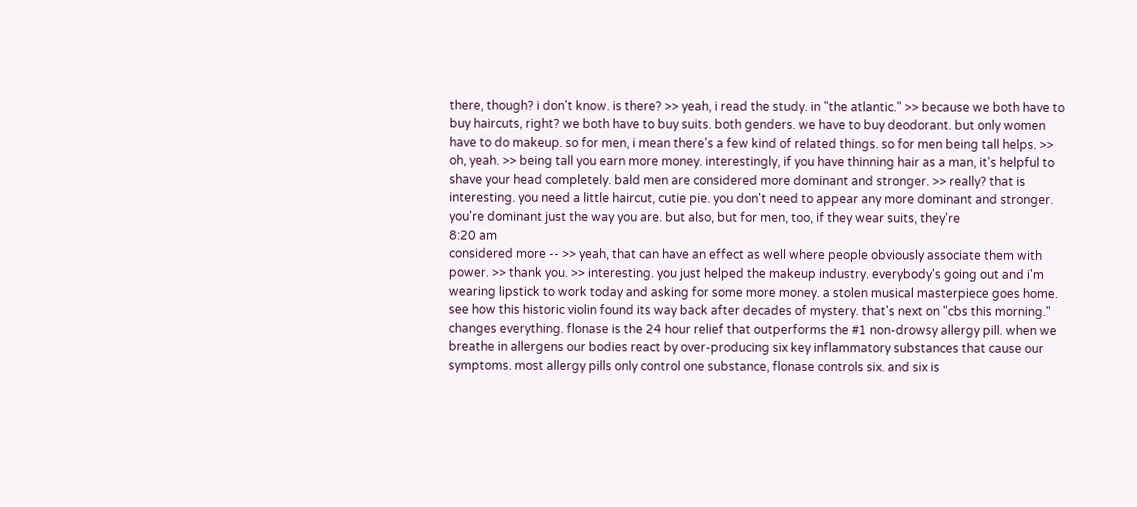there, though? i don't know. is there? >> yeah, i read the study. in "the atlantic." >> because we both have to buy haircuts, right? we both have to buy suits. both genders. we have to buy deodorant. but only women have to do makeup. so for men, i mean there's a few kind of related things. so for men being tall helps. >> oh, yeah. >> being tall you earn more money. interestingly, if you have thinning hair as a man, it's helpful to shave your head completely. bald men are considered more dominant and stronger. >> really? that is interesting. you need a little haircut, cutie pie. you don't need to appear any more dominant and stronger. you're dominant just the way you are. but also, but for men, too, if they wear suits, they're
8:20 am
considered more -- >> yeah, that can have an effect as well where people obviously associate them with power. >> thank you. >> interesting. you just helped the makeup industry. everybody's going out and i'm wearing lipstick to work today and asking for some more money. a stolen musical masterpiece goes home. see how this historic violin found its way back after decades of mystery. that's next on "cbs this morning." changes everything. flonase is the 24 hour relief that outperforms the #1 non-drowsy allergy pill. when we breathe in allergens our bodies react by over-producing six key inflammatory substances that cause our symptoms. most allergy pills only control one substance, flonase controls six. and six is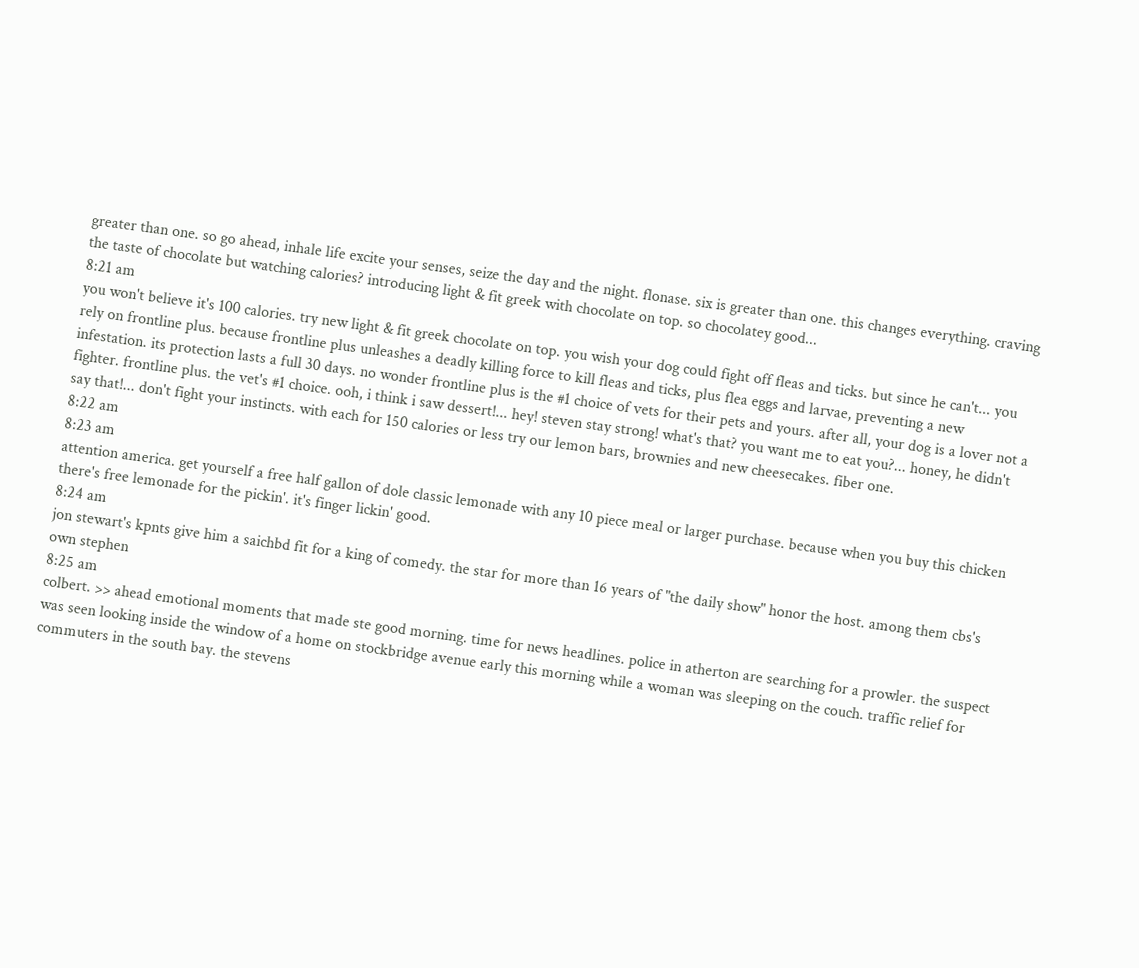greater than one. so go ahead, inhale life excite your senses, seize the day and the night. flonase. six is greater than one. this changes everything. craving the taste of chocolate but watching calories? introducing light & fit greek with chocolate on top. so chocolatey good...
8:21 am
you won't believe it's 100 calories. try new light & fit greek chocolate on top. you wish your dog could fight off fleas and ticks. but since he can't... you rely on frontline plus. because frontline plus unleashes a deadly killing force to kill fleas and ticks, plus flea eggs and larvae, preventing a new infestation. its protection lasts a full 30 days. no wonder frontline plus is the #1 choice of vets for their pets and yours. after all, your dog is a lover not a fighter. frontline plus. the vet's #1 choice. ooh, i think i saw dessert!... hey! steven stay strong! what's that? you want me to eat you?... honey, he didn't say that!... don't fight your instincts. with each for 150 calories or less try our lemon bars, brownies and new cheesecakes. fiber one.
8:22 am
8:23 am
attention america. get yourself a free half gallon of dole classic lemonade with any 10 piece meal or larger purchase. because when you buy this chicken there's free lemonade for the pickin'. it's finger lickin' good.
8:24 am
jon stewart's kpnts give him a saichbd fit for a king of comedy. the star for more than 16 years of "the daily show" honor the host. among them cbs's own stephen
8:25 am
colbert. >> ahead emotional moments that made ste good morning. time for news headlines. police in atherton are searching for a prowler. the suspect was seen looking inside the window of a home on stockbridge avenue early this morning while a woman was sleeping on the couch. traffic relief for commuters in the south bay. the stevens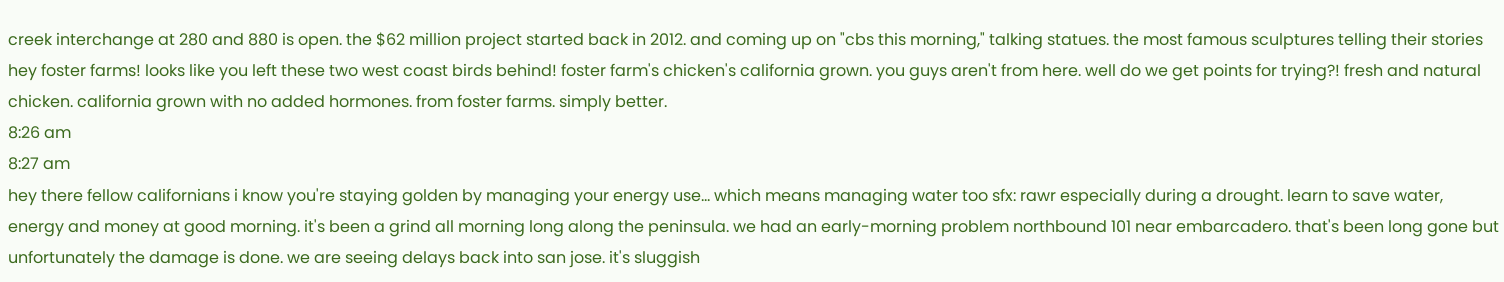creek interchange at 280 and 880 is open. the $62 million project started back in 2012. and coming up on "cbs this morning," talking statues. the most famous sculptures telling their stories hey foster farms! looks like you left these two west coast birds behind! foster farm's chicken's california grown. you guys aren't from here. well do we get points for trying?! fresh and natural chicken. california grown with no added hormones. from foster farms. simply better.
8:26 am
8:27 am
hey there fellow californians i know you're staying golden by managing your energy use... which means managing water too sfx: rawr especially during a drought. learn to save water, energy and money at good morning. it's been a grind all morning long along the peninsula. we had an early-morning problem northbound 101 near embarcadero. that's been long gone but unfortunately the damage is done. we are seeing delays back into san jose. it's sluggish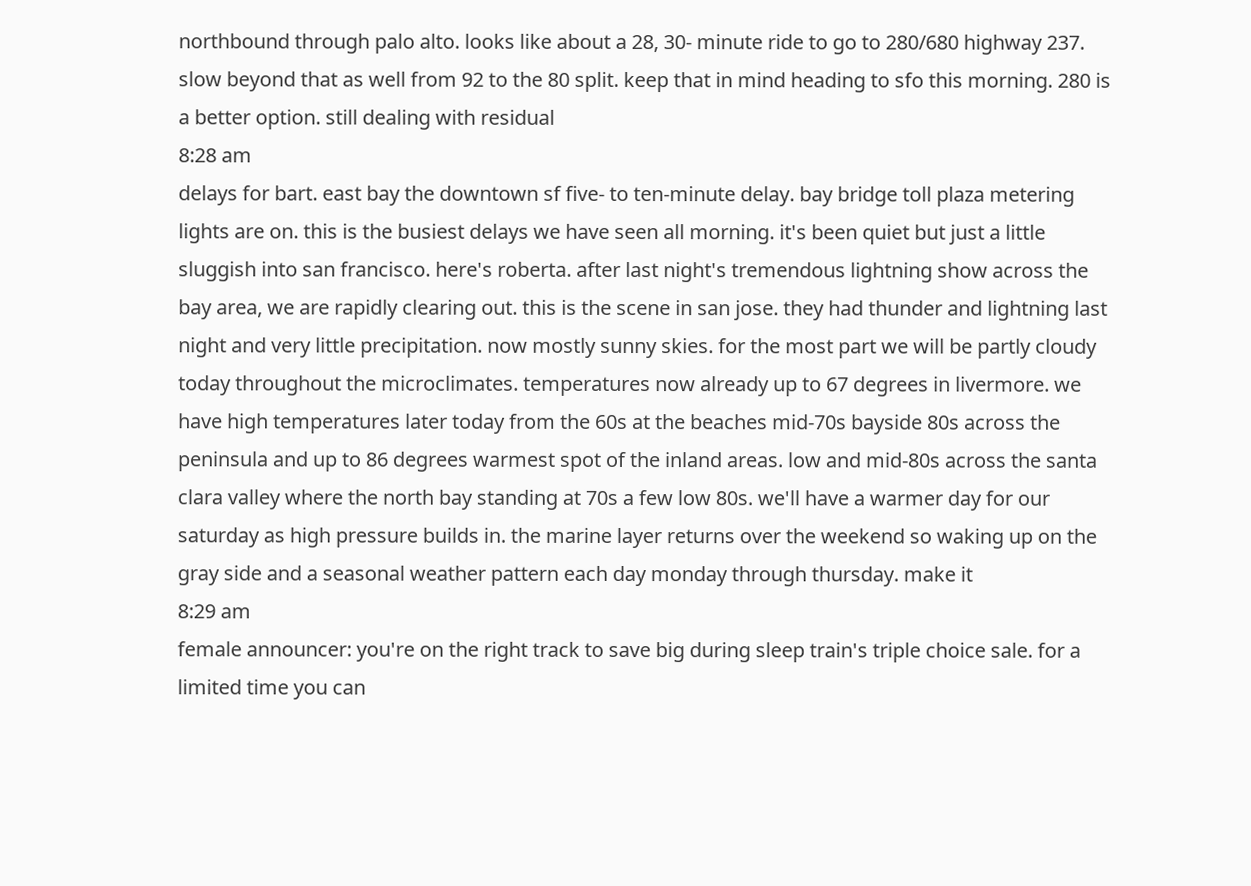northbound through palo alto. looks like about a 28, 30- minute ride to go to 280/680 highway 237. slow beyond that as well from 92 to the 80 split. keep that in mind heading to sfo this morning. 280 is a better option. still dealing with residual
8:28 am
delays for bart. east bay the downtown sf five- to ten-minute delay. bay bridge toll plaza metering lights are on. this is the busiest delays we have seen all morning. it's been quiet but just a little sluggish into san francisco. here's roberta. after last night's tremendous lightning show across the bay area, we are rapidly clearing out. this is the scene in san jose. they had thunder and lightning last night and very little precipitation. now mostly sunny skies. for the most part we will be partly cloudy today throughout the microclimates. temperatures now already up to 67 degrees in livermore. we have high temperatures later today from the 60s at the beaches mid-70s bayside 80s across the peninsula and up to 86 degrees warmest spot of the inland areas. low and mid-80s across the santa clara valley where the north bay standing at 70s a few low 80s. we'll have a warmer day for our saturday as high pressure builds in. the marine layer returns over the weekend so waking up on the gray side and a seasonal weather pattern each day monday through thursday. make it
8:29 am
female announcer: you're on the right track to save big during sleep train's triple choice sale. for a limited time you can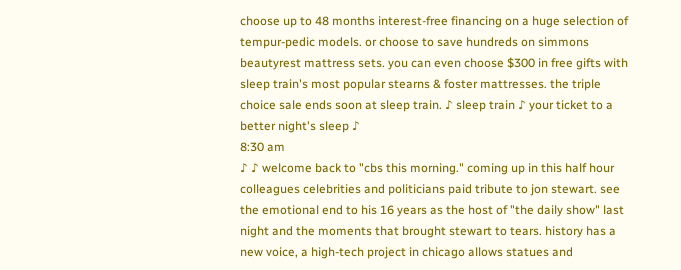choose up to 48 months interest-free financing on a huge selection of tempur-pedic models. or choose to save hundreds on simmons beautyrest mattress sets. you can even choose $300 in free gifts with sleep train's most popular stearns & foster mattresses. the triple choice sale ends soon at sleep train. ♪ sleep train ♪ your ticket to a better night's sleep ♪
8:30 am
♪ ♪ welcome back to "cbs this morning." coming up in this half hour colleagues celebrities and politicians paid tribute to jon stewart. see the emotional end to his 16 years as the host of "the daily show" last night and the moments that brought stewart to tears. history has a new voice, a high-tech project in chicago allows statues and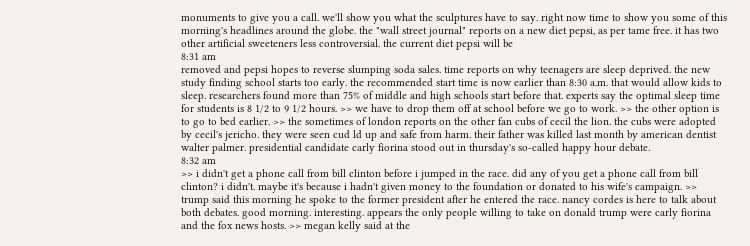monuments to give you a call. we'll show you what the sculptures have to say. right now time to show you some of this morning's headlines around the globe. the "wall street journal" reports on a new diet pepsi, as per tame free. it has two other artificial sweeteners less controversial. the current diet pepsi will be
8:31 am
removed and pepsi hopes to reverse slumping soda sales. time reports on why teenagers are sleep deprived. the new study finding school starts too early. the recommended start time is now earlier than 8:30 a.m. that would allow kids to sleep. researchers found more than 75% of middle and high schools start before that. experts say the optimal sleep time for students is 8 1/2 to 9 1/2 hours. >> we have to drop them off at school before we go to work. >> the other option is to go to bed earlier. >> the sometimes of london reports on the other fan cubs of cecil the lion. the cubs were adopted by cecil's jericho. they were seen cud ld up and safe from harm. their father was killed last month by american dentist walter palmer. presidential candidate carly fiorina stood out in thursday's so-called happy hour debate.
8:32 am
>> i didn't get a phone call from bill clinton before i jumped in the race. did any of you get a phone call from bill clinton? i didn't. maybe it's because i hadn't given money to the foundation or donated to his wife's campaign. >> trump said this morning he spoke to the former president after he entered the race. nancy cordes is here to talk about both debates. good morning. interesting. appears the only people willing to take on donald trump were carly fiorina and the fox news hosts. >> megan kelly said at the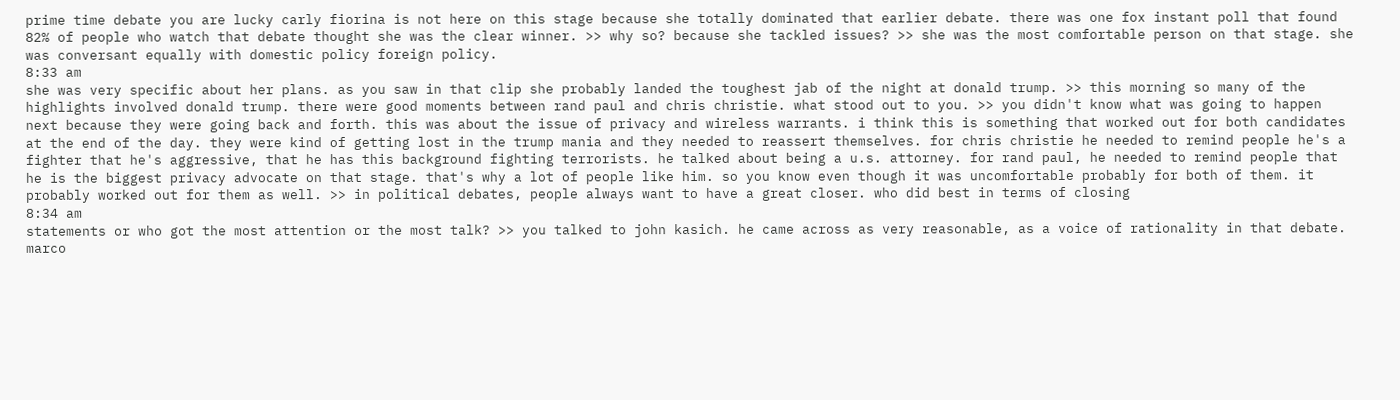prime time debate you are lucky carly fiorina is not here on this stage because she totally dominated that earlier debate. there was one fox instant poll that found 82% of people who watch that debate thought she was the clear winner. >> why so? because she tackled issues? >> she was the most comfortable person on that stage. she was conversant equally with domestic policy foreign policy.
8:33 am
she was very specific about her plans. as you saw in that clip she probably landed the toughest jab of the night at donald trump. >> this morning so many of the highlights involved donald trump. there were good moments between rand paul and chris christie. what stood out to you. >> you didn't know what was going to happen next because they were going back and forth. this was about the issue of privacy and wireless warrants. i think this is something that worked out for both candidates at the end of the day. they were kind of getting lost in the trump mania and they needed to reassert themselves. for chris christie he needed to remind people he's a fighter that he's aggressive, that he has this background fighting terrorists. he talked about being a u.s. attorney. for rand paul, he needed to remind people that he is the biggest privacy advocate on that stage. that's why a lot of people like him. so you know even though it was uncomfortable probably for both of them. it probably worked out for them as well. >> in political debates, people always want to have a great closer. who did best in terms of closing
8:34 am
statements or who got the most attention or the most talk? >> you talked to john kasich. he came across as very reasonable, as a voice of rationality in that debate. marco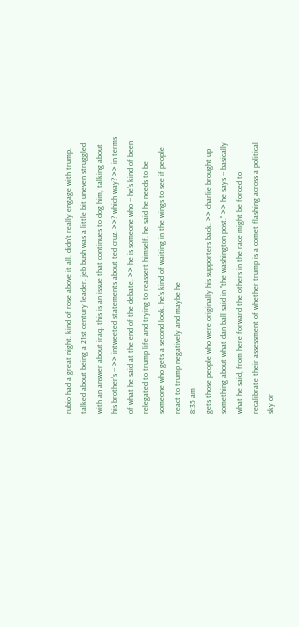rubio had a great night. kind of rose above it all. didn't really engage with trump. talked about being a 21st century leader. jeb bush was a little bit uneven struggled with an answer about iraq. this is an issue that continues to dog him, talking about his brother's -- >> intweeted statements about ted cruz. >>? which way? >> in terms of what he said at the end of the debate. >> he is someone who -- he's kind of been relegated to trump life and trying to reassert himself. he said he needs to be someone who gets a second look. he's kind of waiting in the wings to see if people react to trump negatively and maybe he
8:35 am
gets those people who were originally his supporters back. >> charlie brought up something about what dan ball said in "the washington post." >> he says -- basically what he said, from here forward the others in the race might be forced to recalibrate their assessment of whether trump is a comet flashing across a political sky or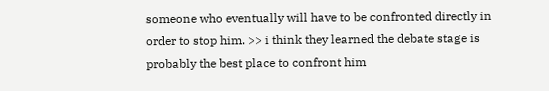someone who eventually will have to be confronted directly in order to stop him. >> i think they learned the debate stage is probably the best place to confront him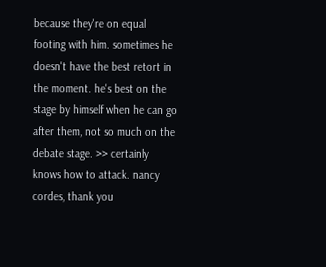because they're on equal footing with him. sometimes he doesn't have the best retort in the moment. he's best on the stage by himself when he can go after them, not so much on the debate stage. >> certainly knows how to attack. nancy cordes, thank you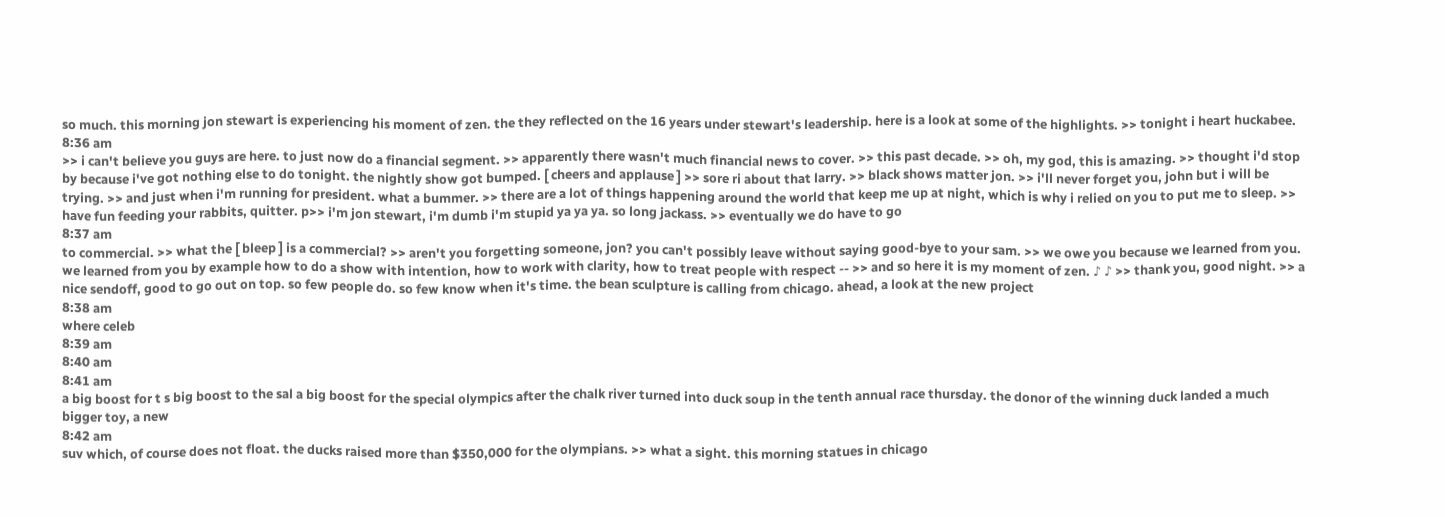so much. this morning jon stewart is experiencing his moment of zen. the they reflected on the 16 years under stewart's leadership. here is a look at some of the highlights. >> tonight i heart huckabee.
8:36 am
>> i can't believe you guys are here. to just now do a financial segment. >> apparently there wasn't much financial news to cover. >> this past decade. >> oh, my god, this is amazing. >> thought i'd stop by because i've got nothing else to do tonight. the nightly show got bumped. [ cheers and applause ] >> sore ri about that larry. >> black shows matter jon. >> i'll never forget you, john but i will be trying. >> and just when i'm running for president. what a bummer. >> there are a lot of things happening around the world that keep me up at night, which is why i relied on you to put me to sleep. >> have fun feeding your rabbits, quitter. p>> i'm jon stewart, i'm dumb i'm stupid ya ya ya. so long jackass. >> eventually we do have to go
8:37 am
to commercial. >> what the [ bleep ] is a commercial? >> aren't you forgetting someone, jon? you can't possibly leave without saying good-bye to your sam. >> we owe you because we learned from you. we learned from you by example how to do a show with intention, how to work with clarity, how to treat people with respect -- >> and so here it is my moment of zen. ♪ ♪ >> thank you, good night. >> a nice sendoff, good to go out on top. so few people do. so few know when it's time. the bean sculpture is calling from chicago. ahead, a look at the new project
8:38 am
where celeb
8:39 am
8:40 am
8:41 am
a big boost for t s big boost to the sal a big boost for the special olympics after the chalk river turned into duck soup in the tenth annual race thursday. the donor of the winning duck landed a much bigger toy, a new
8:42 am
suv which, of course does not float. the ducks raised more than $350,000 for the olympians. >> what a sight. this morning statues in chicago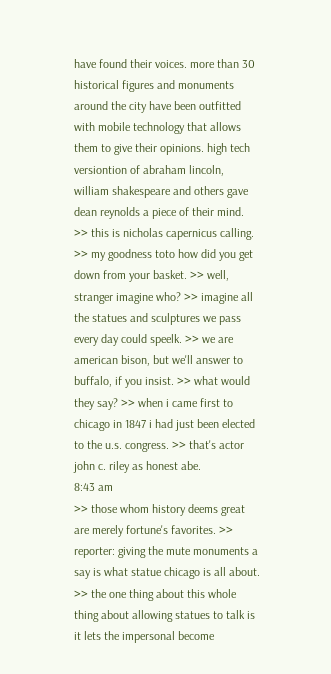have found their voices. more than 30 historical figures and monuments around the city have been outfitted with mobile technology that allows them to give their opinions. high tech versiontion of abraham lincoln, william shakespeare and others gave dean reynolds a piece of their mind. >> this is nicholas capernicus calling. >> my goodness toto how did you get down from your basket. >> well, stranger imagine who? >> imagine all the statues and sculptures we pass every day could speelk. >> we are american bison, but we'll answer to buffalo, if you insist. >> what would they say? >> when i came first to chicago in 1847 i had just been elected to the u.s. congress. >> that's actor john c. riley as honest abe.
8:43 am
>> those whom history deems great are merely fortune's favorites. >> reporter: giving the mute monuments a say is what statue chicago is all about. >> the one thing about this whole thing about allowing statues to talk is it lets the impersonal become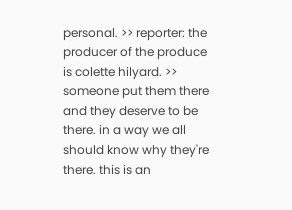personal. >> reporter: the producer of the produce is colette hilyard. >> someone put them there and they deserve to be there. in a way we all should know why they're there. this is an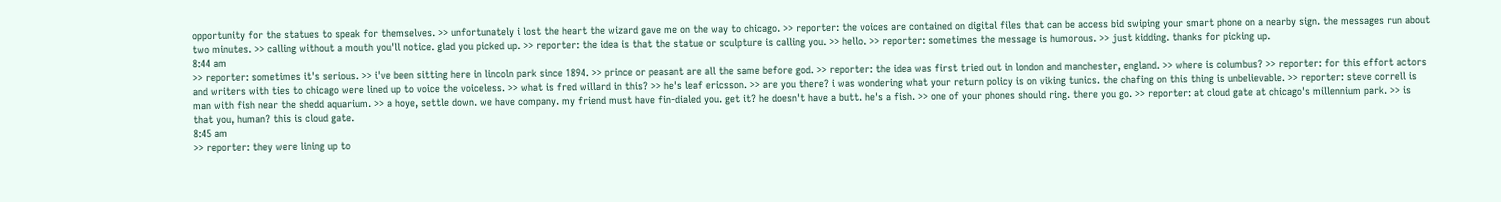opportunity for the statues to speak for themselves. >> unfortunately i lost the heart the wizard gave me on the way to chicago. >> reporter: the voices are contained on digital files that can be access bid swiping your smart phone on a nearby sign. the messages run about two minutes. >> calling without a mouth you'll notice. glad you picked up. >> reporter: the idea is that the statue or sculpture is calling you. >> hello. >> reporter: sometimes the message is humorous. >> just kidding. thanks for picking up.
8:44 am
>> reporter: sometimes it's serious. >> i've been sitting here in lincoln park since 1894. >> prince or peasant are all the same before god. >> reporter: the idea was first tried out in london and manchester, england. >> where is columbus? >> reporter: for this effort actors and writers with ties to chicago were lined up to voice the voiceless. >> what is fred willard in this? >> he's leaf ericsson. >> are you there? i was wondering what your return policy is on viking tunics. the chafing on this thing is unbelievable. >> reporter: steve correll is man with fish near the shedd aquarium. >> a hoye, settle down. we have company. my friend must have fin-dialed you. get it? he doesn't have a butt. he's a fish. >> one of your phones should ring. there you go. >> reporter: at cloud gate at chicago's millennium park. >> is that you, human? this is cloud gate.
8:45 am
>> reporter: they were lining up to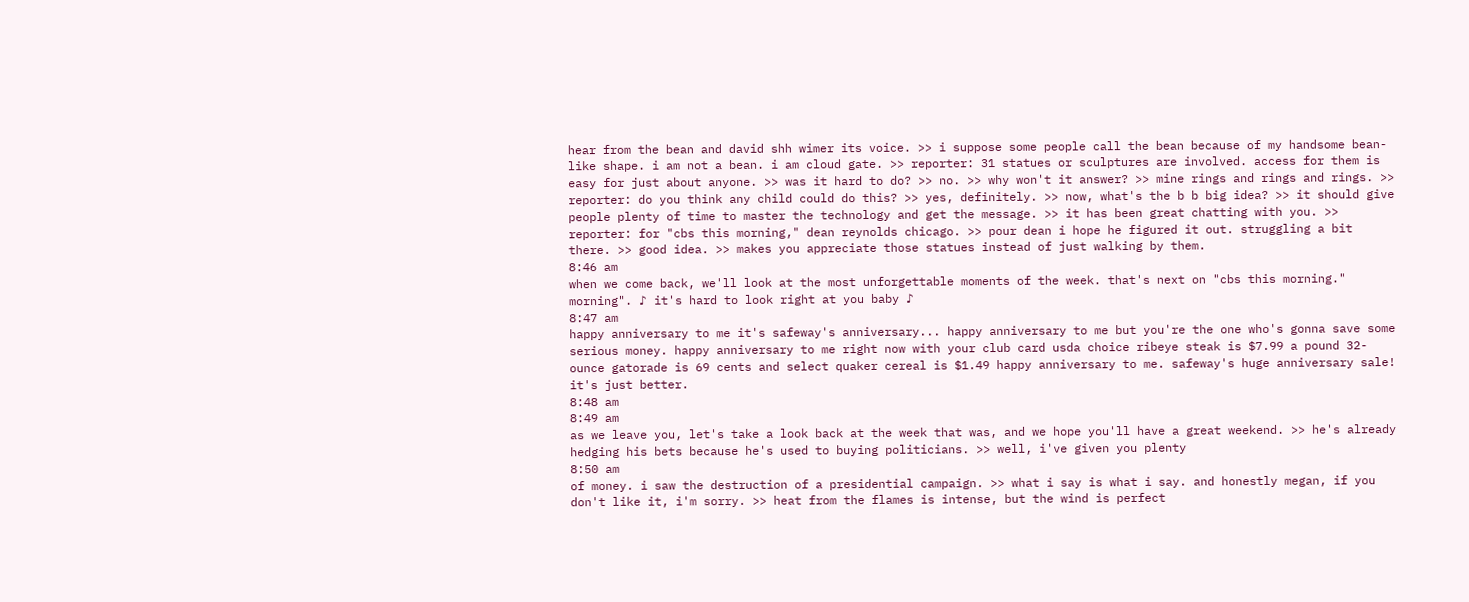hear from the bean and david shh wimer its voice. >> i suppose some people call the bean because of my handsome bean-like shape. i am not a bean. i am cloud gate. >> reporter: 31 statues or sculptures are involved. access for them is easy for just about anyone. >> was it hard to do? >> no. >> why won't it answer? >> mine rings and rings and rings. >> reporter: do you think any child could do this? >> yes, definitely. >> now, what's the b b big idea? >> it should give people plenty of time to master the technology and get the message. >> it has been great chatting with you. >> reporter: for "cbs this morning," dean reynolds chicago. >> pour dean i hope he figured it out. struggling a bit there. >> good idea. >> makes you appreciate those statues instead of just walking by them.
8:46 am
when we come back, we'll look at the most unforgettable moments of the week. that's next on "cbs this morning." morning". ♪ it's hard to look right at you baby ♪
8:47 am
happy anniversary to me it's safeway's anniversary... happy anniversary to me but you're the one who's gonna save some serious money. happy anniversary to me right now with your club card usda choice ribeye steak is $7.99 a pound 32-ounce gatorade is 69 cents and select quaker cereal is $1.49 happy anniversary to me. safeway's huge anniversary sale! it's just better.
8:48 am
8:49 am
as we leave you, let's take a look back at the week that was, and we hope you'll have a great weekend. >> he's already hedging his bets because he's used to buying politicians. >> well, i've given you plenty
8:50 am
of money. i saw the destruction of a presidential campaign. >> what i say is what i say. and honestly megan, if you don't like it, i'm sorry. >> heat from the flames is intense, but the wind is perfect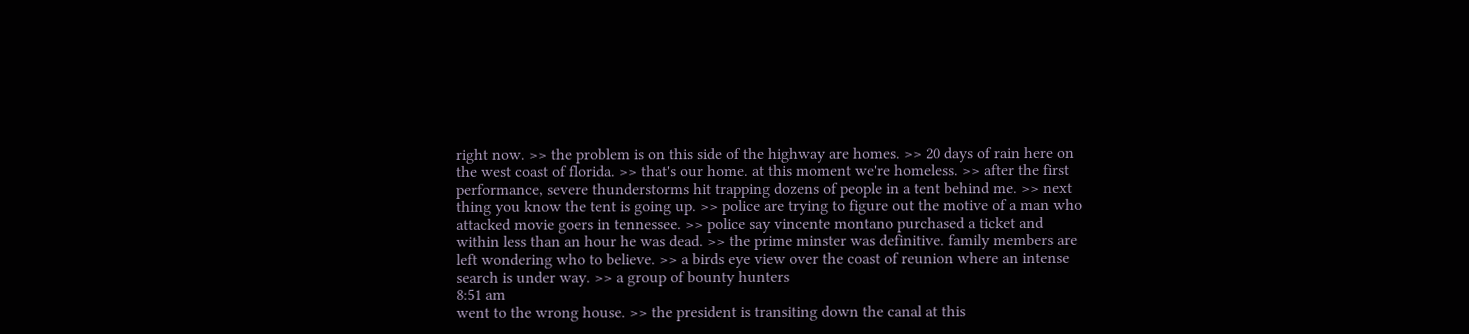right now. >> the problem is on this side of the highway are homes. >> 20 days of rain here on the west coast of florida. >> that's our home. at this moment we're homeless. >> after the first performance, severe thunderstorms hit trapping dozens of people in a tent behind me. >> next thing you know the tent is going up. >> police are trying to figure out the motive of a man who attacked movie goers in tennessee. >> police say vincente montano purchased a ticket and within less than an hour he was dead. >> the prime minster was definitive. family members are left wondering who to believe. >> a birds eye view over the coast of reunion where an intense search is under way. >> a group of bounty hunters
8:51 am
went to the wrong house. >> the president is transiting down the canal at this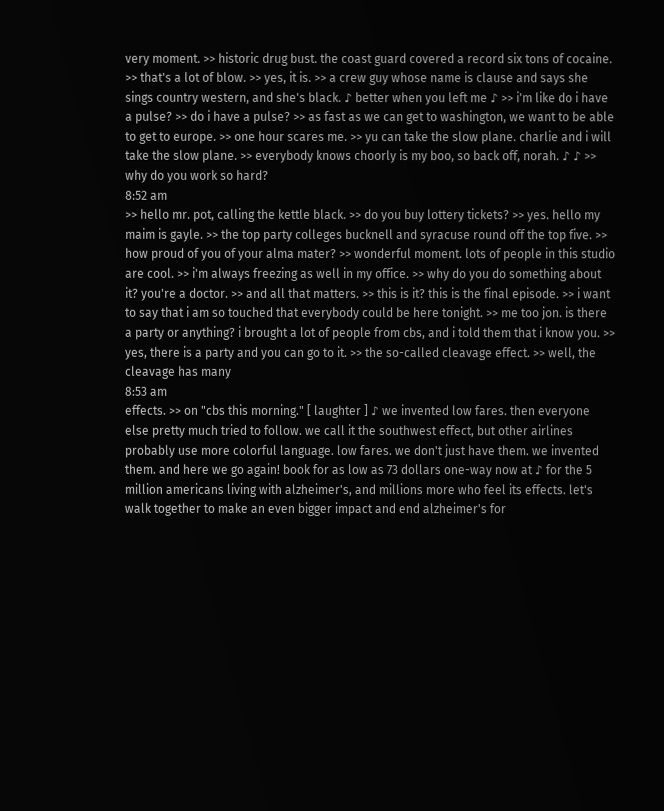very moment. >> historic drug bust. the coast guard covered a record six tons of cocaine. >> that's a lot of blow. >> yes, it is. >> a crew guy whose name is clause and says she sings country western, and she's black. ♪ better when you left me ♪ >> i'm like do i have a pulse? >> do i have a pulse? >> as fast as we can get to washington, we want to be able to get to europe. >> one hour scares me. >> yu can take the slow plane. charlie and i will take the slow plane. >> everybody knows choorly is my boo, so back off, norah. ♪ ♪ >> why do you work so hard?
8:52 am
>> hello mr. pot, calling the kettle black. >> do you buy lottery tickets? >> yes. hello my maim is gayle. >> the top party colleges bucknell and syracuse round off the top five. >> how proud of you of your alma mater? >> wonderful moment. lots of people in this studio are cool. >> i'm always freezing as well in my office. >> why do you do something about it? you're a doctor. >> and all that matters. >> this is it? this is the final episode. >> i want to say that i am so touched that everybody could be here tonight. >> me too jon. is there a party or anything? i brought a lot of people from cbs, and i told them that i know you. >> yes, there is a party and you can go to it. >> the so-called cleavage effect. >> well, the cleavage has many
8:53 am
effects. >> on "cbs this morning." [ laughter ] ♪ we invented low fares. then everyone else pretty much tried to follow. we call it the southwest effect, but other airlines probably use more colorful language. low fares. we don't just have them. we invented them. and here we go again! book for as low as 73 dollars one-way now at ♪ for the 5 million americans living with alzheimer's, and millions more who feel its effects. let's walk together to make an even bigger impact and end alzheimer's for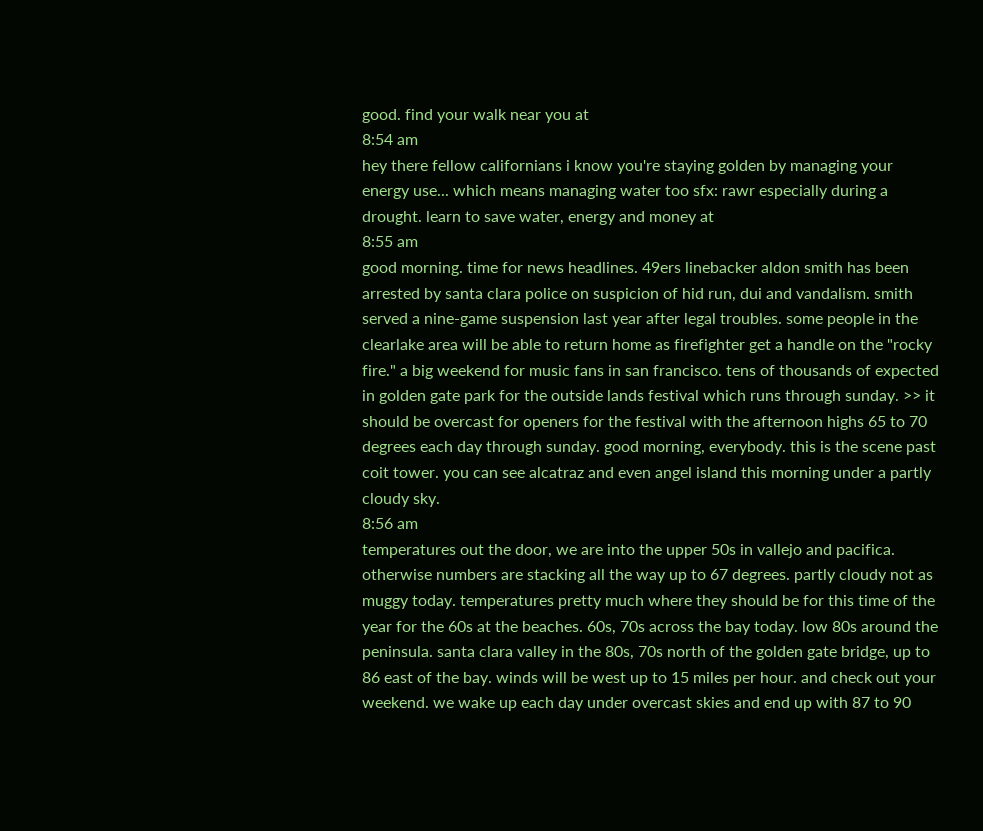good. find your walk near you at
8:54 am
hey there fellow californians i know you're staying golden by managing your energy use... which means managing water too sfx: rawr especially during a drought. learn to save water, energy and money at
8:55 am
good morning. time for news headlines. 49ers linebacker aldon smith has been arrested by santa clara police on suspicion of hid run, dui and vandalism. smith served a nine-game suspension last year after legal troubles. some people in the clearlake area will be able to return home as firefighter get a handle on the "rocky fire." a big weekend for music fans in san francisco. tens of thousands of expected in golden gate park for the outside lands festival which runs through sunday. >> it should be overcast for openers for the festival with the afternoon highs 65 to 70 degrees each day through sunday. good morning, everybody. this is the scene past coit tower. you can see alcatraz and even angel island this morning under a partly cloudy sky.
8:56 am
temperatures out the door, we are into the upper 50s in vallejo and pacifica. otherwise numbers are stacking all the way up to 67 degrees. partly cloudy not as muggy today. temperatures pretty much where they should be for this time of the year for the 60s at the beaches. 60s, 70s across the bay today. low 80s around the peninsula. santa clara valley in the 80s, 70s north of the golden gate bridge, up to 86 east of the bay. winds will be west up to 15 miles per hour. and check out your weekend. we wake up each day under overcast skies and end up with 87 to 90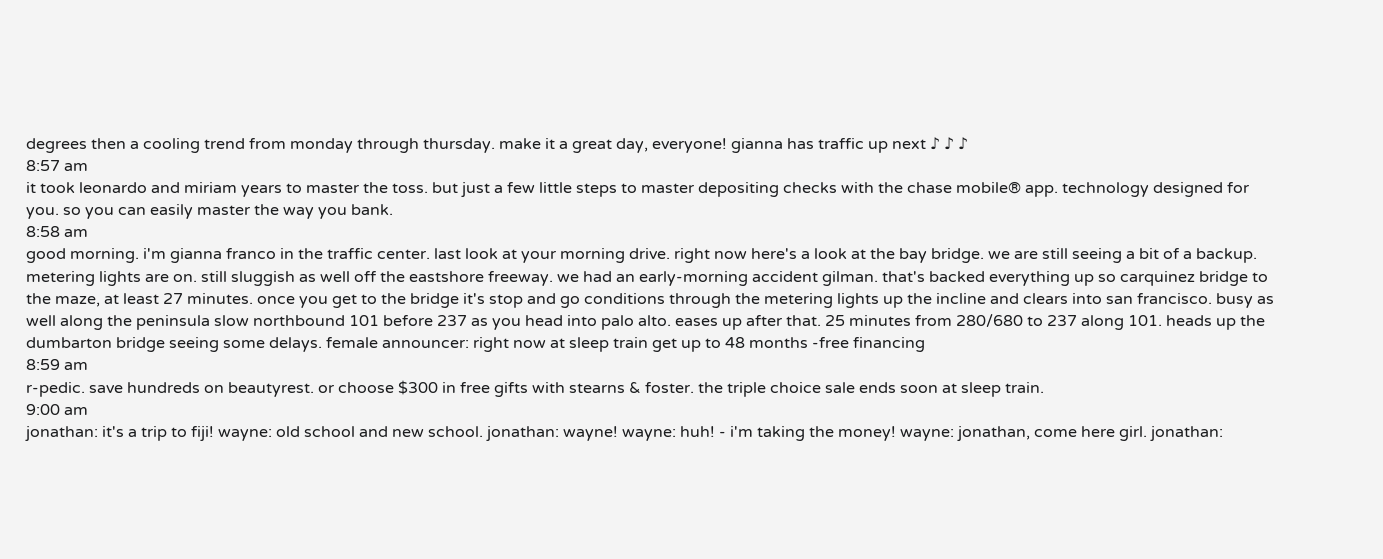degrees then a cooling trend from monday through thursday. make it a great day, everyone! gianna has traffic up next ♪ ♪ ♪
8:57 am
it took leonardo and miriam years to master the toss. but just a few little steps to master depositing checks with the chase mobile® app. technology designed for you. so you can easily master the way you bank.
8:58 am
good morning. i'm gianna franco in the traffic center. last look at your morning drive. right now here's a look at the bay bridge. we are still seeing a bit of a backup. metering lights are on. still sluggish as well off the eastshore freeway. we had an early-morning accident gilman. that's backed everything up so carquinez bridge to the maze, at least 27 minutes. once you get to the bridge it's stop and go conditions through the metering lights up the incline and clears into san francisco. busy as well along the peninsula slow northbound 101 before 237 as you head into palo alto. eases up after that. 25 minutes from 280/680 to 237 along 101. heads up the dumbarton bridge seeing some delays. female announcer: right now at sleep train get up to 48 months -free financing
8:59 am
r-pedic. save hundreds on beautyrest. or choose $300 in free gifts with stearns & foster. the triple choice sale ends soon at sleep train.
9:00 am
jonathan: it's a trip to fiji! wayne: old school and new school. jonathan: wayne! wayne: huh! - i'm taking the money! wayne: jonathan, come here girl. jonathan: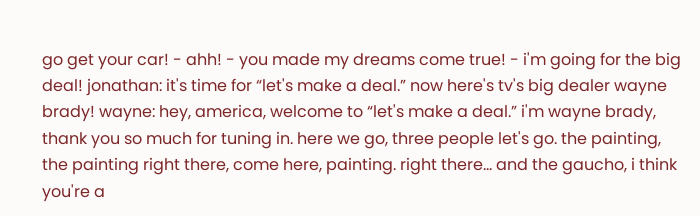go get your car! - ahh! - you made my dreams come true! - i'm going for the big deal! jonathan: it's time for “let's make a deal.” now here's tv's big dealer wayne brady! wayne: hey, america, welcome to “let's make a deal.” i'm wayne brady, thank you so much for tuning in. here we go, three people let's go. the painting, the painting right there, come here, painting. right there... and the gaucho, i think you're a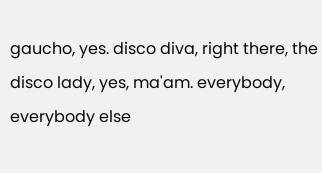gaucho, yes. disco diva, right there, the disco lady, yes, ma'am. everybody, everybody else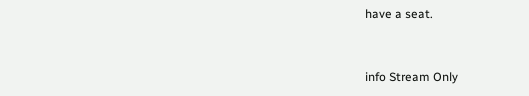have a seat.


info Stream Only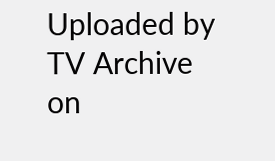Uploaded by TV Archive on